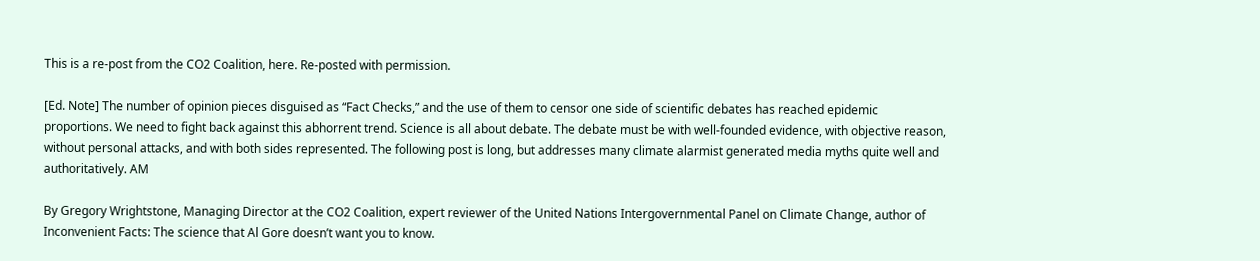This is a re-post from the CO2 Coalition, here. Re-posted with permission.

[Ed. Note] The number of opinion pieces disguised as “Fact Checks,” and the use of them to censor one side of scientific debates has reached epidemic proportions. We need to fight back against this abhorrent trend. Science is all about debate. The debate must be with well-founded evidence, with objective reason, without personal attacks, and with both sides represented. The following post is long, but addresses many climate alarmist generated media myths quite well and authoritatively. AM

By Gregory Wrightstone, Managing Director at the CO2 Coalition, expert reviewer of the United Nations Intergovernmental Panel on Climate Change, author of Inconvenient Facts: The science that Al Gore doesn’t want you to know.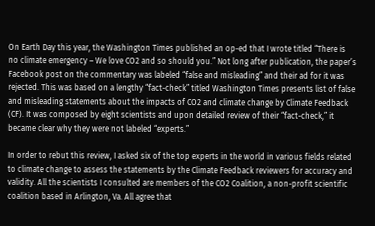On Earth Day this year, the Washington Times published an op-ed that I wrote titled “There is no climate emergency – We love CO2 and so should you.” Not long after publication, the paper’s Facebook post on the commentary was labeled “false and misleading” and their ad for it was rejected. This was based on a lengthy “fact-check” titled Washington Times presents list of false and misleading statements about the impacts of CO2 and climate change by Climate Feedback (CF). It was composed by eight scientists and upon detailed review of their “fact-check,” it became clear why they were not labeled “experts.”

In order to rebut this review, I asked six of the top experts in the world in various fields related to climate change to assess the statements by the Climate Feedback reviewers for accuracy and validity. All the scientists I consulted are members of the CO2 Coalition, a non-profit scientific coalition based in Arlington, Va. All agree that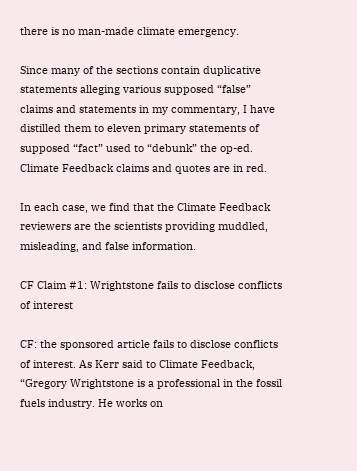there is no man-made climate emergency.

Since many of the sections contain duplicative statements alleging various supposed “false” claims and statements in my commentary, I have distilled them to eleven primary statements of supposed “fact” used to “debunk” the op-ed. Climate Feedback claims and quotes are in red.

In each case, we find that the Climate Feedback reviewers are the scientists providing muddled, misleading, and false information.

CF Claim #1: Wrightstone fails to disclose conflicts of interest

CF: the sponsored article fails to disclose conflicts of interest. As Kerr said to Climate Feedback, “Gregory Wrightstone is a professional in the fossil fuels industry. He works on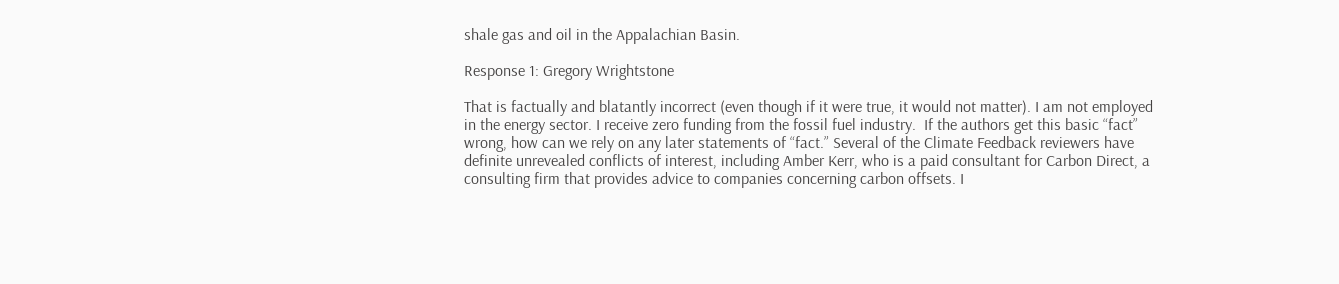shale gas and oil in the Appalachian Basin.

Response 1: Gregory Wrightstone

That is factually and blatantly incorrect (even though if it were true, it would not matter). I am not employed in the energy sector. I receive zero funding from the fossil fuel industry.  If the authors get this basic “fact” wrong, how can we rely on any later statements of “fact.” Several of the Climate Feedback reviewers have definite unrevealed conflicts of interest, including Amber Kerr, who is a paid consultant for Carbon Direct, a consulting firm that provides advice to companies concerning carbon offsets. I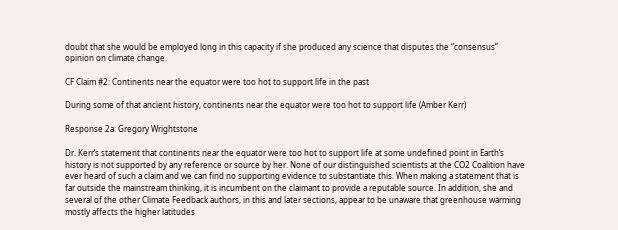doubt that she would be employed long in this capacity if she produced any science that disputes the “consensus” opinion on climate change.

CF Claim #2: Continents near the equator were too hot to support life in the past

During some of that ancient history, continents near the equator were too hot to support life (Amber Kerr)

Response 2a: Gregory Wrightstone

Dr. Kerr’s statement that continents near the equator were too hot to support life at some undefined point in Earth’s history is not supported by any reference or source by her. None of our distinguished scientists at the CO2 Coalition have ever heard of such a claim and we can find no supporting evidence to substantiate this. When making a statement that is far outside the mainstream thinking, it is incumbent on the claimant to provide a reputable source. In addition, she and several of the other Climate Feedback authors, in this and later sections, appear to be unaware that greenhouse warming mostly affects the higher latitudes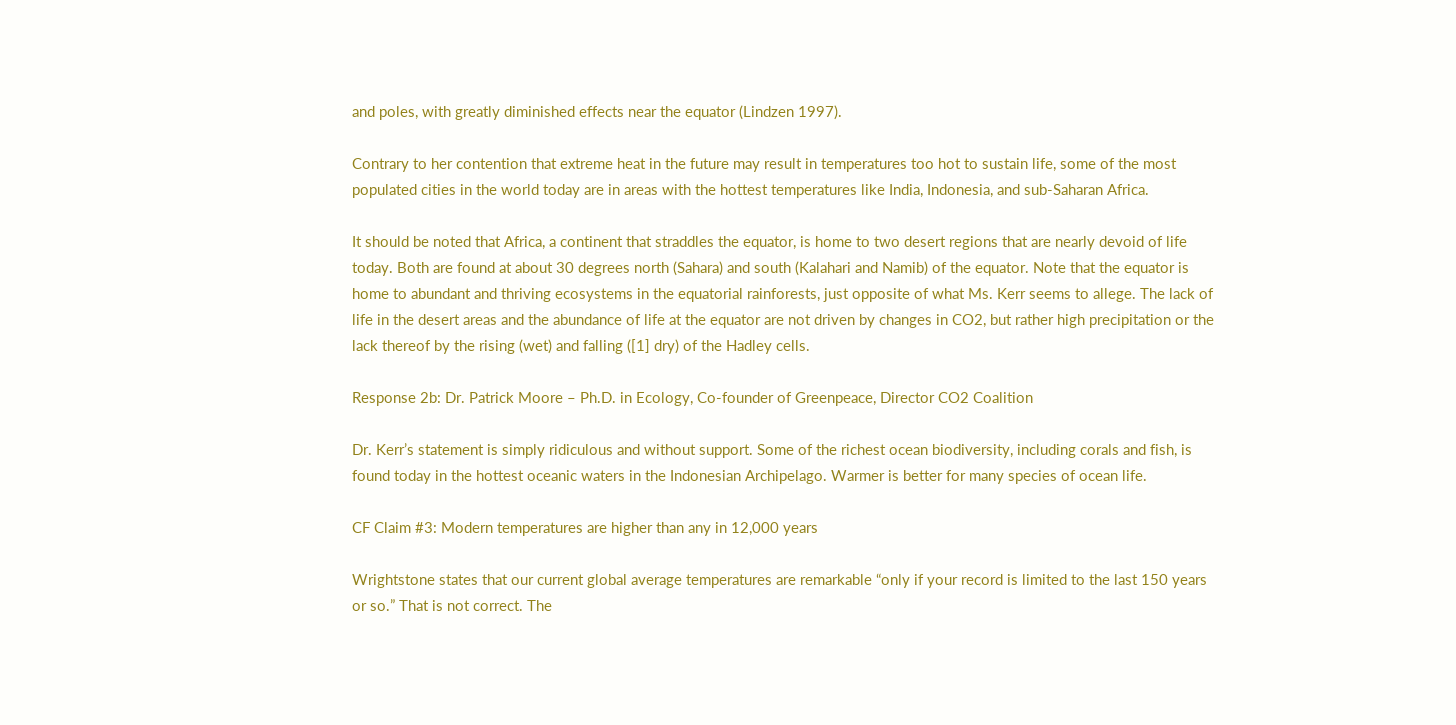and poles, with greatly diminished effects near the equator (Lindzen 1997).

Contrary to her contention that extreme heat in the future may result in temperatures too hot to sustain life, some of the most populated cities in the world today are in areas with the hottest temperatures like India, Indonesia, and sub-Saharan Africa.

It should be noted that Africa, a continent that straddles the equator, is home to two desert regions that are nearly devoid of life today. Both are found at about 30 degrees north (Sahara) and south (Kalahari and Namib) of the equator. Note that the equator is home to abundant and thriving ecosystems in the equatorial rainforests, just opposite of what Ms. Kerr seems to allege. The lack of life in the desert areas and the abundance of life at the equator are not driven by changes in CO2, but rather high precipitation or the lack thereof by the rising (wet) and falling ([1] dry) of the Hadley cells.

Response 2b: Dr. Patrick Moore – Ph.D. in Ecology, Co-founder of Greenpeace, Director CO2 Coalition

Dr. Kerr’s statement is simply ridiculous and without support. Some of the richest ocean biodiversity, including corals and fish, is found today in the hottest oceanic waters in the Indonesian Archipelago. Warmer is better for many species of ocean life.

CF Claim #3: Modern temperatures are higher than any in 12,000 years

Wrightstone states that our current global average temperatures are remarkable “only if your record is limited to the last 150 years or so.” That is not correct. The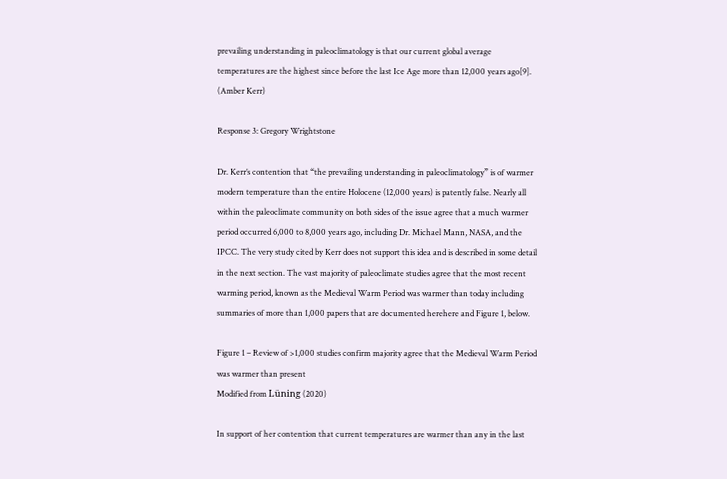prevailing understanding in paleoclimatology is that our current global average temperatures are the highest since before the last Ice Age more than 12,000 years ago[9]. (Amber Kerr)

Response 3: Gregory Wrightstone

Dr. Kerr’s contention that “the prevailing understanding in paleoclimatology” is of warmer modern temperature than the entire Holocene (12,000 years) is patently false. Nearly all within the paleoclimate community on both sides of the issue agree that a much warmer period occurred 6,000 to 8,000 years ago, including Dr. Michael Mann, NASA, and the IPCC. The very study cited by Kerr does not support this idea and is described in some detail in the next section. The vast majority of paleoclimate studies agree that the most recent warming period, known as the Medieval Warm Period was warmer than today including summaries of more than 1,000 papers that are documented herehere and Figure 1, below.

Figure 1 – Review of >1,000 studies confirm majority agree that the Medieval Warm Period was warmer than present
Modified from Lüning (2020)

In support of her contention that current temperatures are warmer than any in the last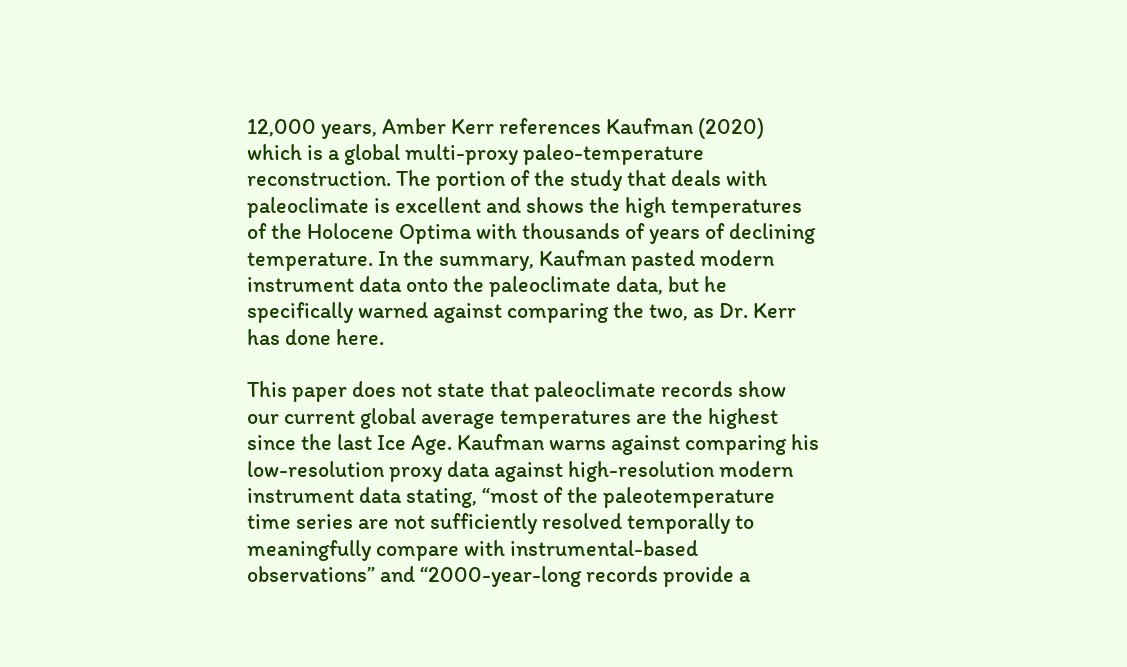12,000 years, Amber Kerr references Kaufman (2020) which is a global multi-proxy paleo-temperature reconstruction. The portion of the study that deals with paleoclimate is excellent and shows the high temperatures of the Holocene Optima with thousands of years of declining temperature. In the summary, Kaufman pasted modern instrument data onto the paleoclimate data, but he specifically warned against comparing the two, as Dr. Kerr has done here.

This paper does not state that paleoclimate records show our current global average temperatures are the highest since the last Ice Age. Kaufman warns against comparing his low-resolution proxy data against high-resolution modern instrument data stating, “most of the paleotemperature time series are not sufficiently resolved temporally to meaningfully compare with instrumental-based observations” and “2000-year-long records provide a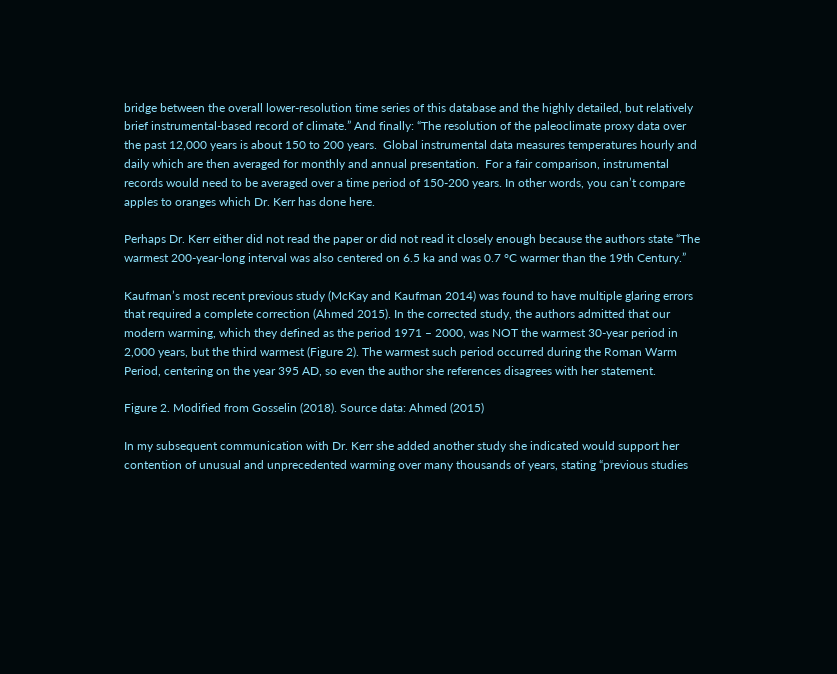bridge between the overall lower-resolution time series of this database and the highly detailed, but relatively brief instrumental-based record of climate.” And finally: “The resolution of the paleoclimate proxy data over the past 12,000 years is about 150 to 200 years.  Global instrumental data measures temperatures hourly and daily which are then averaged for monthly and annual presentation.  For a fair comparison, instrumental records would need to be averaged over a time period of 150-200 years. In other words, you can’t compare apples to oranges which Dr. Kerr has done here.

Perhaps Dr. Kerr either did not read the paper or did not read it closely enough because the authors state “The warmest 200-year-long interval was also centered on 6.5 ka and was 0.7 °C warmer than the 19th Century.”

Kaufman’s most recent previous study (McKay and Kaufman 2014) was found to have multiple glaring errors that required a complete correction (Ahmed 2015). In the corrected study, the authors admitted that our modern warming, which they defined as the period 1971 – 2000, was NOT the warmest 30-year period in 2,000 years, but the third warmest (Figure 2). The warmest such period occurred during the Roman Warm Period, centering on the year 395 AD, so even the author she references disagrees with her statement.

Figure 2. Modified from Gosselin (2018). Source data: Ahmed (2015)

In my subsequent communication with Dr. Kerr she added another study she indicated would support her contention of unusual and unprecedented warming over many thousands of years, stating “previous studies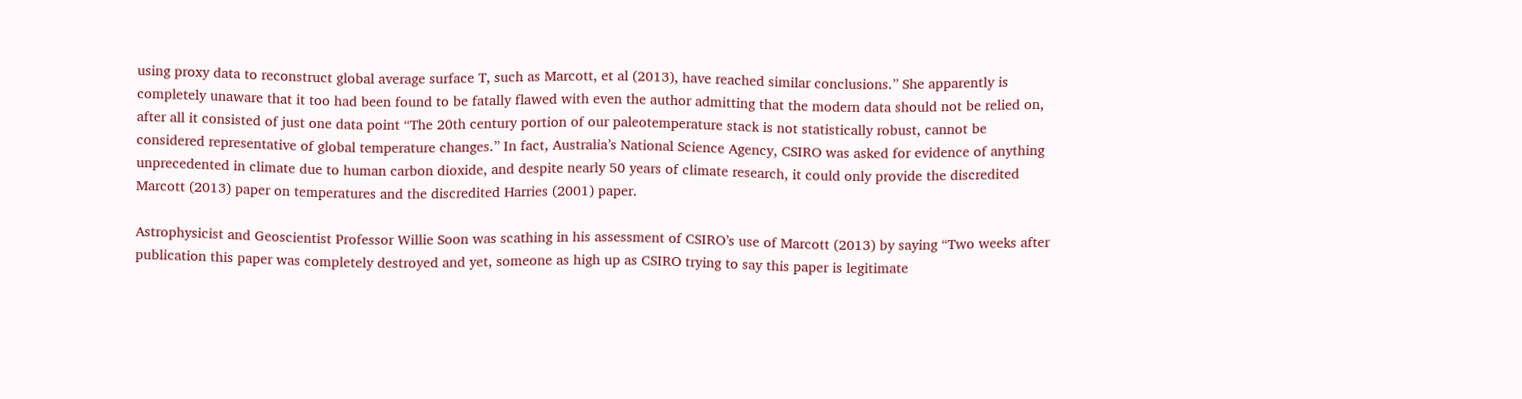using proxy data to reconstruct global average surface T, such as Marcott, et al (2013), have reached similar conclusions.” She apparently is completely unaware that it too had been found to be fatally flawed with even the author admitting that the modern data should not be relied on, after all it consisted of just one data point “The 20th century portion of our paleotemperature stack is not statistically robust, cannot be considered representative of global temperature changes.” In fact, Australia’s National Science Agency, CSIRO was asked for evidence of anything unprecedented in climate due to human carbon dioxide, and despite nearly 50 years of climate research, it could only provide the discredited Marcott (2013) paper on temperatures and the discredited Harries (2001) paper.

Astrophysicist and Geoscientist Professor Willie Soon was scathing in his assessment of CSIRO’s use of Marcott (2013) by saying “Two weeks after publication this paper was completely destroyed and yet, someone as high up as CSIRO trying to say this paper is legitimate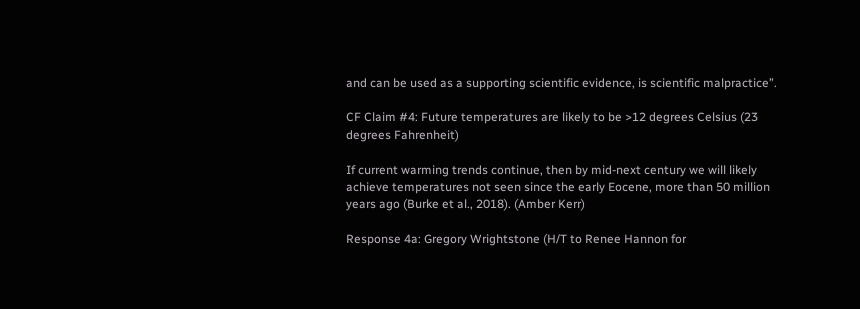and can be used as a supporting scientific evidence, is scientific malpractice”.

CF Claim #4: Future temperatures are likely to be >12 degrees Celsius (23 degrees Fahrenheit)

If current warming trends continue, then by mid-next century we will likely achieve temperatures not seen since the early Eocene, more than 50 million years ago (Burke et al., 2018). (Amber Kerr)

Response 4a: Gregory Wrightstone (H/T to Renee Hannon for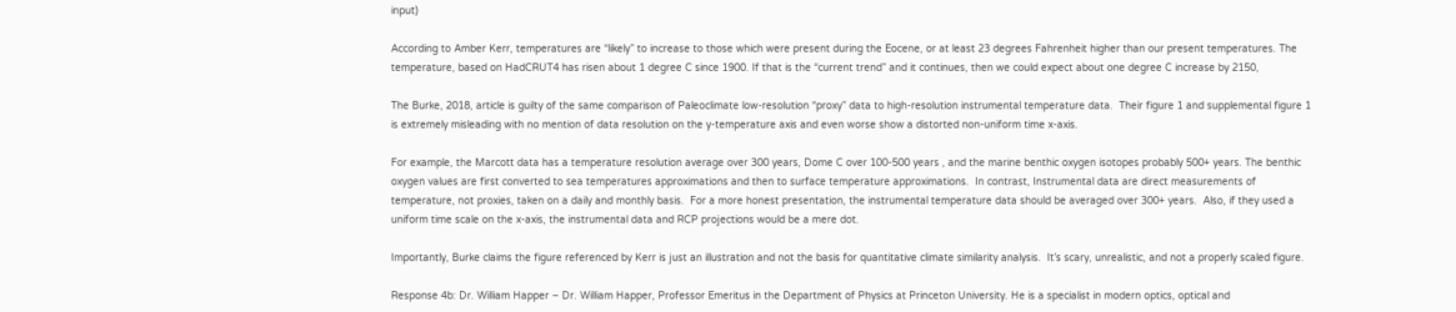input)

According to Amber Kerr, temperatures are “likely” to increase to those which were present during the Eocene, or at least 23 degrees Fahrenheit higher than our present temperatures. The temperature, based on HadCRUT4 has risen about 1 degree C since 1900. If that is the “current trend” and it continues, then we could expect about one degree C increase by 2150,

The Burke, 2018, article is guilty of the same comparison of Paleoclimate low-resolution “proxy” data to high-resolution instrumental temperature data.  Their figure 1 and supplemental figure 1 is extremely misleading with no mention of data resolution on the y-temperature axis and even worse show a distorted non-uniform time x-axis.

For example, the Marcott data has a temperature resolution average over 300 years, Dome C over 100-500 years , and the marine benthic oxygen isotopes probably 500+ years. The benthic oxygen values are first converted to sea temperatures approximations and then to surface temperature approximations.  In contrast, Instrumental data are direct measurements of temperature, not proxies, taken on a daily and monthly basis.  For a more honest presentation, the instrumental temperature data should be averaged over 300+ years.  Also, if they used a uniform time scale on the x-axis, the instrumental data and RCP projections would be a mere dot.

Importantly, Burke claims the figure referenced by Kerr is just an illustration and not the basis for quantitative climate similarity analysis.  It’s scary, unrealistic, and not a properly scaled figure.

Response 4b: Dr. William Happer – Dr. William Happer, Professor Emeritus in the Department of Physics at Princeton University. He is a specialist in modern optics, optical and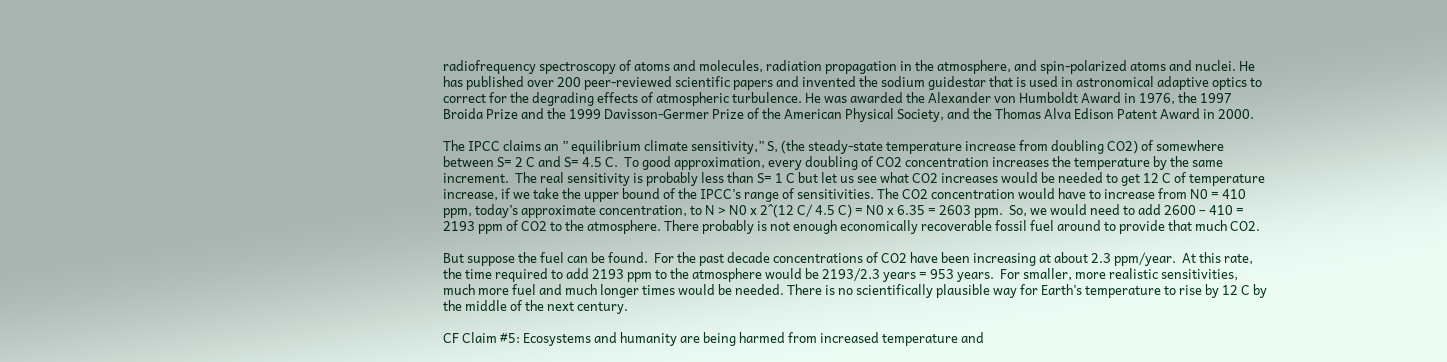radiofrequency spectroscopy of atoms and molecules, radiation propagation in the atmosphere, and spin-polarized atoms and nuclei. He has published over 200 peer-reviewed scientific papers and invented the sodium guidestar that is used in astronomical adaptive optics to correct for the degrading effects of atmospheric turbulence. He was awarded the Alexander von Humboldt Award in 1976, the 1997 Broida Prize and the 1999 Davisson-Germer Prize of the American Physical Society, and the Thomas Alva Edison Patent Award in 2000.

The IPCC claims an ” equilibrium climate sensitivity,” S, (the steady-state temperature increase from doubling CO2) of somewhere between S= 2 C and S= 4.5 C.  To good approximation, every doubling of CO2 concentration increases the temperature by the same increment.  The real sensitivity is probably less than S= 1 C but let us see what CO2 increases would be needed to get 12 C of temperature increase, if we take the upper bound of the IPCC’s range of sensitivities. The CO2 concentration would have to increase from N0 = 410 ppm, today’s approximate concentration, to N > N0 x 2^(12 C/ 4.5 C) = N0 x 6.35 = 2603 ppm.  So, we would need to add 2600 – 410 = 2193 ppm of CO2 to the atmosphere. There probably is not enough economically recoverable fossil fuel around to provide that much CO2.

But suppose the fuel can be found.  For the past decade concentrations of CO2 have been increasing at about 2.3 ppm/year.  At this rate, the time required to add 2193 ppm to the atmosphere would be 2193/2.3 years = 953 years.  For smaller, more realistic sensitivities, much more fuel and much longer times would be needed. There is no scientifically plausible way for Earth’s temperature to rise by 12 C by the middle of the next century.

CF Claim #5: Ecosystems and humanity are being harmed from increased temperature and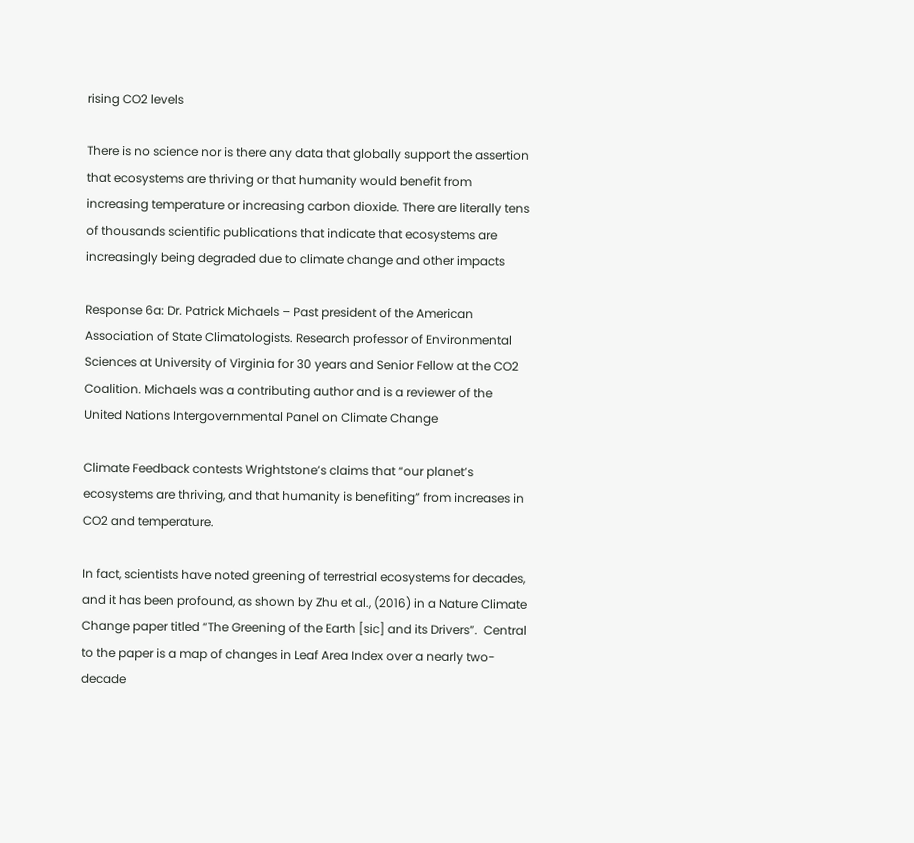rising CO2 levels

There is no science nor is there any data that globally support the assertion that ecosystems are thriving or that humanity would benefit from increasing temperature or increasing carbon dioxide. There are literally tens of thousands scientific publications that indicate that ecosystems are increasingly being degraded due to climate change and other impacts

Response 6a: Dr. Patrick Michaels – Past president of the American Association of State Climatologists. Research professor of Environmental Sciences at University of Virginia for 30 years and Senior Fellow at the CO2 Coalition. Michaels was a contributing author and is a reviewer of the United Nations Intergovernmental Panel on Climate Change

Climate Feedback contests Wrightstone’s claims that “our planet’s ecosystems are thriving, and that humanity is benefiting” from increases in CO2 and temperature.

In fact, scientists have noted greening of terrestrial ecosystems for decades, and it has been profound, as shown by Zhu et al., (2016) in a Nature Climate Change paper titled “The Greening of the Earth [sic] and its Drivers”.  Central to the paper is a map of changes in Leaf Area Index over a nearly two-decade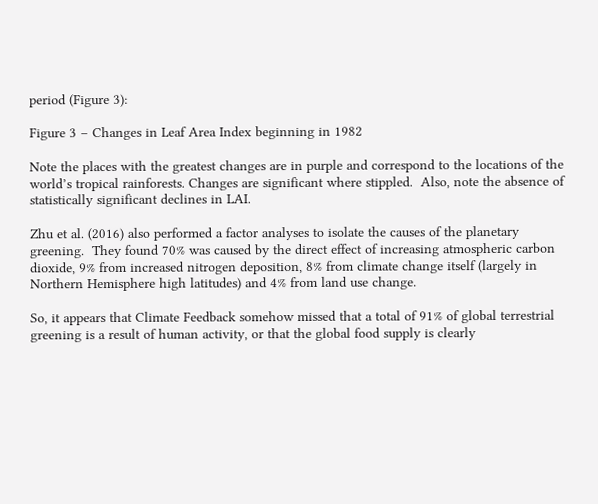period (Figure 3):

Figure 3 – Changes in Leaf Area Index beginning in 1982

Note the places with the greatest changes are in purple and correspond to the locations of the world’s tropical rainforests. Changes are significant where stippled.  Also, note the absence of statistically significant declines in LAI.

Zhu et al. (2016) also performed a factor analyses to isolate the causes of the planetary greening.  They found 70% was caused by the direct effect of increasing atmospheric carbon dioxide, 9% from increased nitrogen deposition, 8% from climate change itself (largely in Northern Hemisphere high latitudes) and 4% from land use change.

So, it appears that Climate Feedback somehow missed that a total of 91% of global terrestrial greening is a result of human activity, or that the global food supply is clearly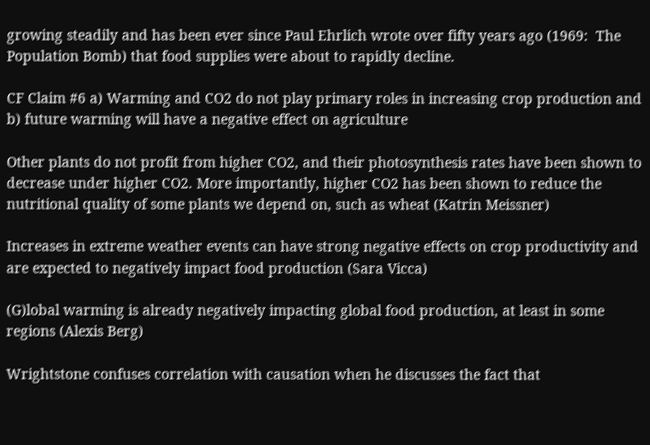growing steadily and has been ever since Paul Ehrlich wrote over fifty years ago (1969:  The Population Bomb) that food supplies were about to rapidly decline.

CF Claim #6 a) Warming and CO2 do not play primary roles in increasing crop production and b) future warming will have a negative effect on agriculture

Other plants do not profit from higher CO2, and their photosynthesis rates have been shown to decrease under higher CO2. More importantly, higher CO2 has been shown to reduce the nutritional quality of some plants we depend on, such as wheat (Katrin Meissner)

Increases in extreme weather events can have strong negative effects on crop productivity and are expected to negatively impact food production (Sara Vicca)

(G)lobal warming is already negatively impacting global food production, at least in some regions (Alexis Berg)

Wrightstone confuses correlation with causation when he discusses the fact that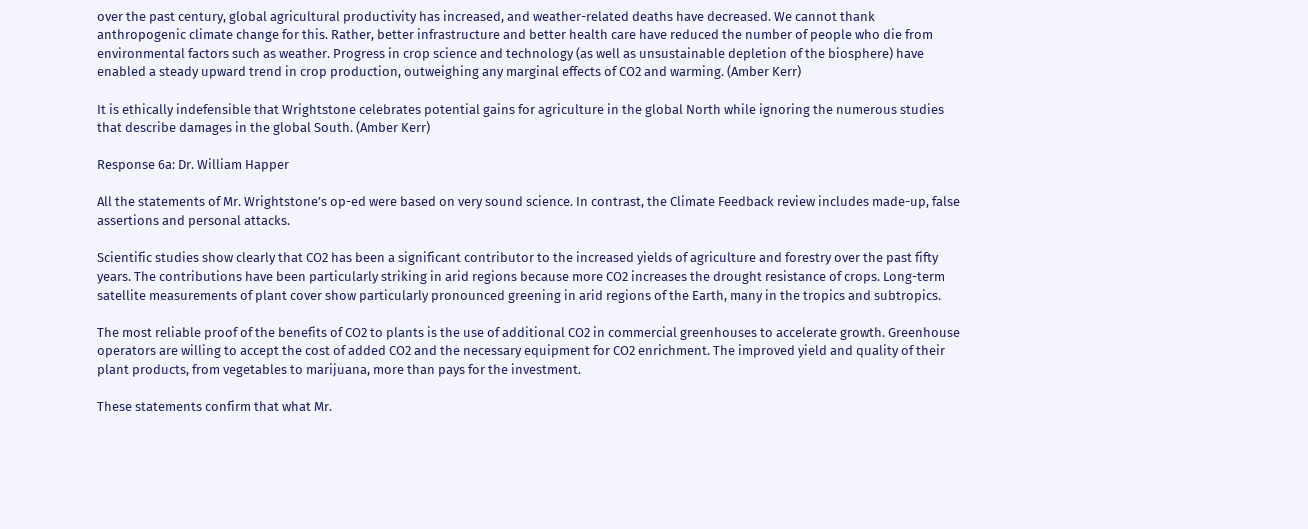over the past century, global agricultural productivity has increased, and weather-related deaths have decreased. We cannot thank anthropogenic climate change for this. Rather, better infrastructure and better health care have reduced the number of people who die from environmental factors such as weather. Progress in crop science and technology (as well as unsustainable depletion of the biosphere) have enabled a steady upward trend in crop production, outweighing any marginal effects of CO2 and warming. (Amber Kerr)

It is ethically indefensible that Wrightstone celebrates potential gains for agriculture in the global North while ignoring the numerous studies that describe damages in the global South. (Amber Kerr)

Response 6a: Dr. William Happer

All the statements of Mr. Wrightstone’s op-ed were based on very sound science. In contrast, the Climate Feedback review includes made-up, false assertions and personal attacks.

Scientific studies show clearly that CO2 has been a significant contributor to the increased yields of agriculture and forestry over the past fifty years. The contributions have been particularly striking in arid regions because more CO2 increases the drought resistance of crops. Long-term satellite measurements of plant cover show particularly pronounced greening in arid regions of the Earth, many in the tropics and subtropics.

The most reliable proof of the benefits of CO2 to plants is the use of additional CO2 in commercial greenhouses to accelerate growth. Greenhouse operators are willing to accept the cost of added CO2 and the necessary equipment for CO2 enrichment. The improved yield and quality of their plant products, from vegetables to marijuana, more than pays for the investment.

These statements confirm that what Mr.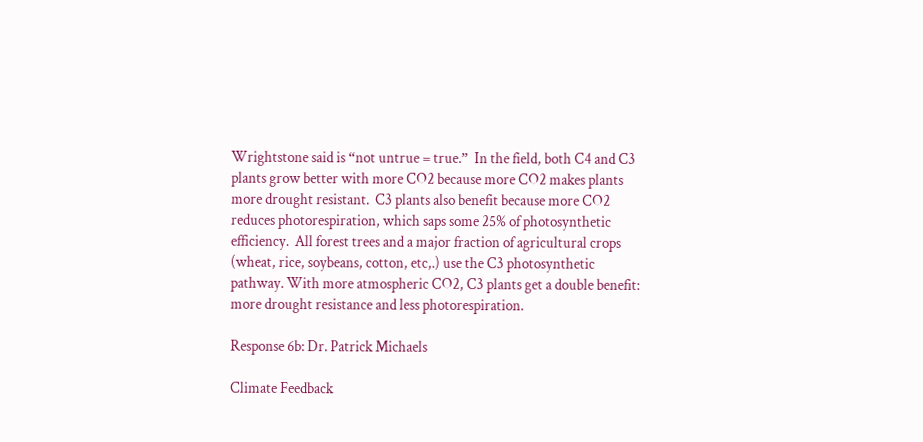Wrightstone said is “not untrue = true.”  In the field, both C4 and C3 plants grow better with more CO2 because more CO2 makes plants more drought resistant.  C3 plants also benefit because more CO2 reduces photorespiration, which saps some 25% of photosynthetic efficiency.  All forest trees and a major fraction of agricultural crops (wheat, rice, soybeans, cotton, etc,.) use the C3 photosynthetic pathway. With more atmospheric CO2, C3 plants get a double benefit: more drought resistance and less photorespiration.

Response 6b: Dr. Patrick Michaels

Climate Feedback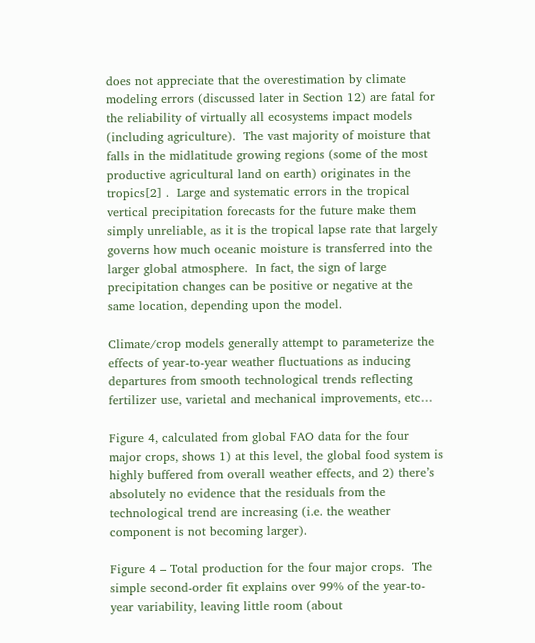does not appreciate that the overestimation by climate modeling errors (discussed later in Section 12) are fatal for the reliability of virtually all ecosystems impact models (including agriculture).  The vast majority of moisture that falls in the midlatitude growing regions (some of the most productive agricultural land on earth) originates in the tropics[2] .  Large and systematic errors in the tropical vertical precipitation forecasts for the future make them simply unreliable, as it is the tropical lapse rate that largely governs how much oceanic moisture is transferred into the larger global atmosphere.  In fact, the sign of large precipitation changes can be positive or negative at the same location, depending upon the model.

Climate/crop models generally attempt to parameterize the effects of year-to-year weather fluctuations as inducing departures from smooth technological trends reflecting fertilizer use, varietal and mechanical improvements, etc…

Figure 4, calculated from global FAO data for the four major crops, shows 1) at this level, the global food system is highly buffered from overall weather effects, and 2) there’s absolutely no evidence that the residuals from the technological trend are increasing (i.e. the weather component is not becoming larger).

Figure 4 – Total production for the four major crops.  The simple second-order fit explains over 99% of the year-to-year variability, leaving little room (about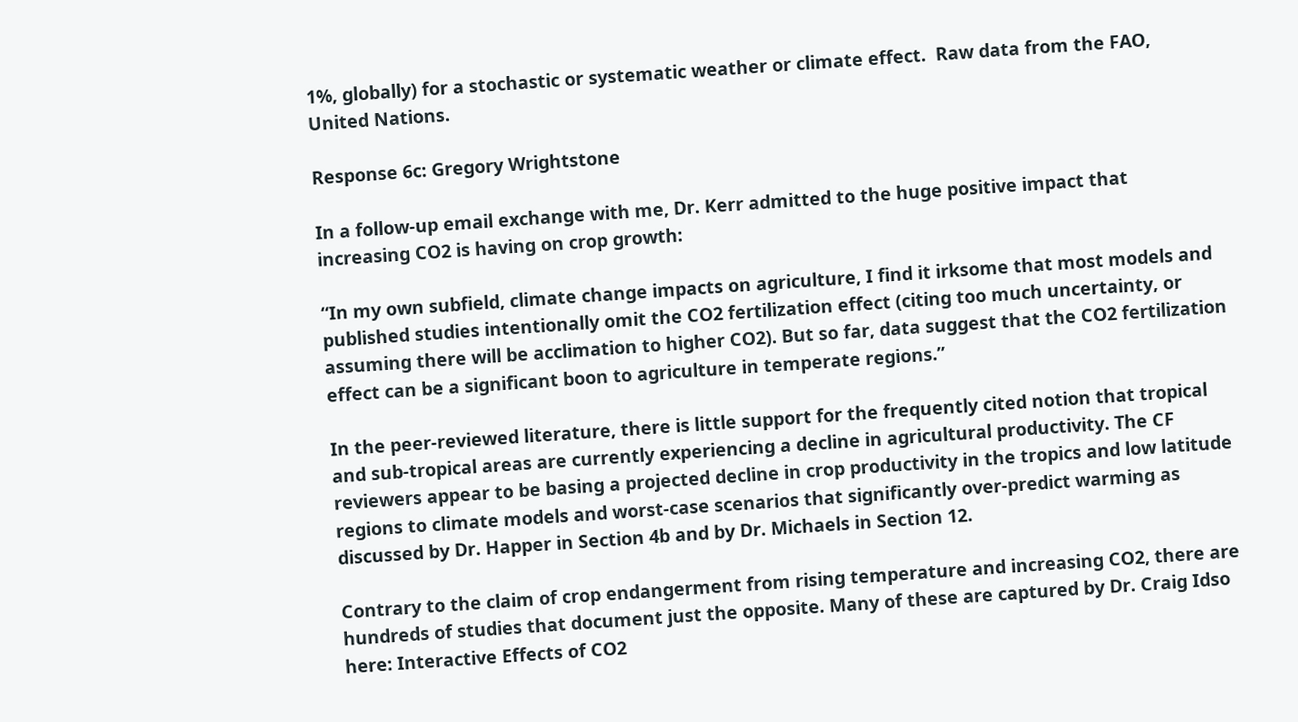1%, globally) for a stochastic or systematic weather or climate effect.  Raw data from the FAO, United Nations.

Response 6c: Gregory Wrightstone

In a follow-up email exchange with me, Dr. Kerr admitted to the huge positive impact that increasing CO2 is having on crop growth:

“In my own subfield, climate change impacts on agriculture, I find it irksome that most models and published studies intentionally omit the CO2 fertilization effect (citing too much uncertainty, or assuming there will be acclimation to higher CO2). But so far, data suggest that the CO2 fertilization effect can be a significant boon to agriculture in temperate regions.”

In the peer-reviewed literature, there is little support for the frequently cited notion that tropical and sub-tropical areas are currently experiencing a decline in agricultural productivity. The CF reviewers appear to be basing a projected decline in crop productivity in the tropics and low latitude regions to climate models and worst-case scenarios that significantly over-predict warming as discussed by Dr. Happer in Section 4b and by Dr. Michaels in Section 12.

Contrary to the claim of crop endangerment from rising temperature and increasing CO2, there are hundreds of studies that document just the opposite. Many of these are captured by Dr. Craig Idso here: Interactive Effects of CO2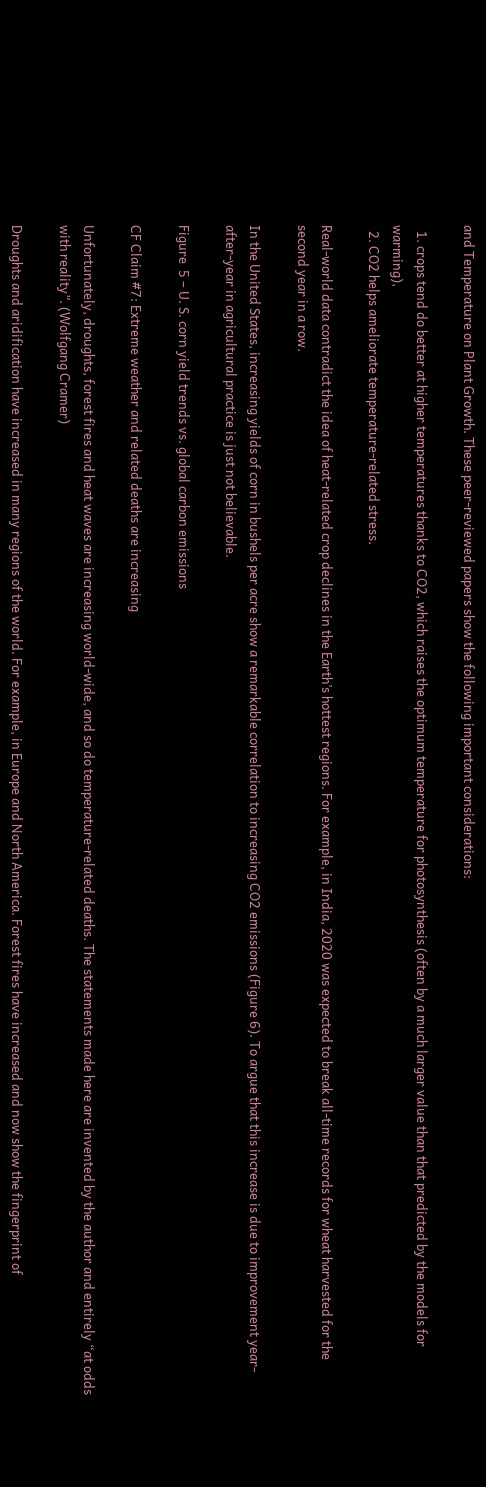and Temperature on Plant Growth. These peer-reviewed papers show the following important considerations:

  1. crops tend do better at higher temperatures thanks to CO2, which raises the optimum temperature for photosynthesis (often by a much larger value than that predicted by the models for warming),
  2. CO2 helps ameliorate temperature-related stress.

Real-world data contradict the idea of heat-related crop declines in the Earth’s hottest regions. For example, in India, 2020 was expected to break all-time records for wheat harvested for the second year in a row.

In the United States, increasing yields of corn in bushels per acre show a remarkable correlation to increasing CO2 emissions (Figure 6). To argue that this increase is due to improvement year-after-year in agricultural practice is just not believable.

Figure  5 – U. S. corn yield trends vs. global carbon emissions

CF Claim #7: Extreme weather and related deaths are increasing

Unfortunately, droughts, forest fires and heat waves are increasing world-wide, and so do temperature-related deaths. The statements made here are invented by the author and entirely “at odds with reality”. (Wolfgang Cramer)

Droughts and aridification have increased in many regions of the world. For example, in Europe and North America. Forest fires have increased and now show the fingerprint of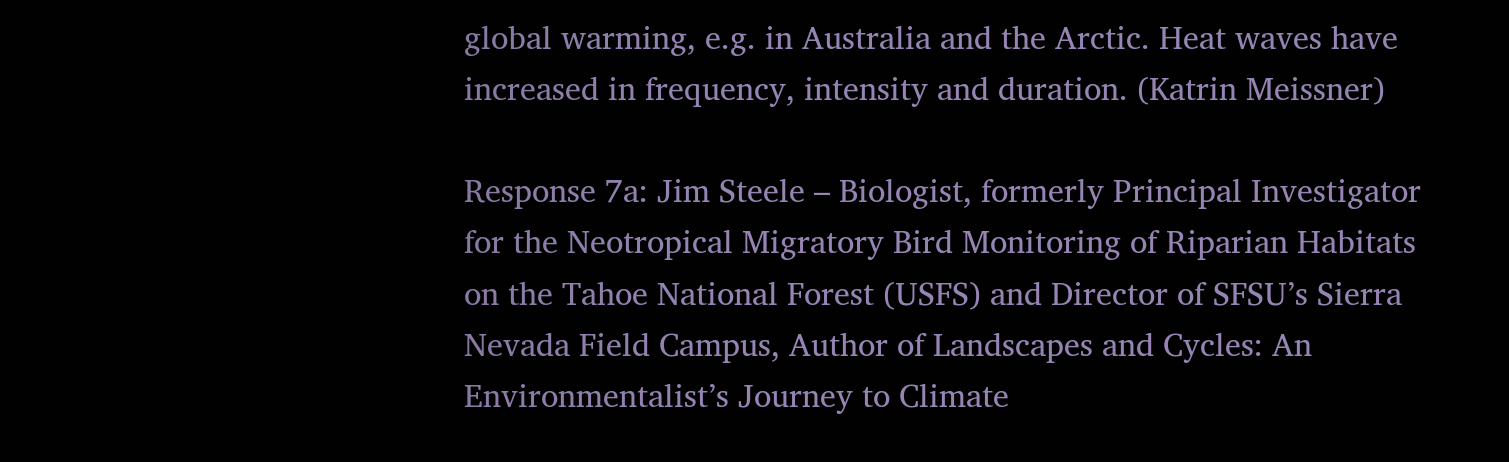global warming, e.g. in Australia and the Arctic. Heat waves have increased in frequency, intensity and duration. (Katrin Meissner)

Response 7a: Jim Steele – Biologist, formerly Principal Investigator for the Neotropical Migratory Bird Monitoring of Riparian Habitats on the Tahoe National Forest (USFS) and Director of SFSU’s Sierra Nevada Field Campus, Author of Landscapes and Cycles: An Environmentalist’s Journey to Climate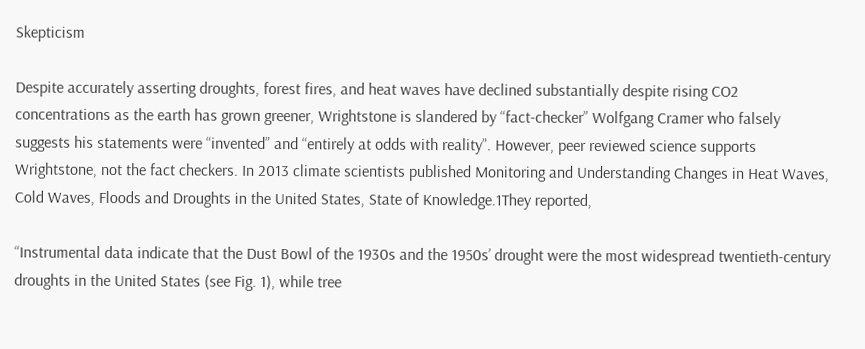Skepticism

Despite accurately asserting droughts, forest fires, and heat waves have declined substantially despite rising CO2 concentrations as the earth has grown greener, Wrightstone is slandered by “fact-checker” Wolfgang Cramer who falsely suggests his statements were “invented” and “entirely at odds with reality”. However, peer reviewed science supports Wrightstone, not the fact checkers. In 2013 climate scientists published Monitoring and Understanding Changes in Heat Waves, Cold Waves, Floods and Droughts in the United States, State of Knowledge.1They reported,

“Instrumental data indicate that the Dust Bowl of the 1930s and the 1950s’ drought were the most widespread twentieth-century droughts in the United States (see Fig. 1), while tree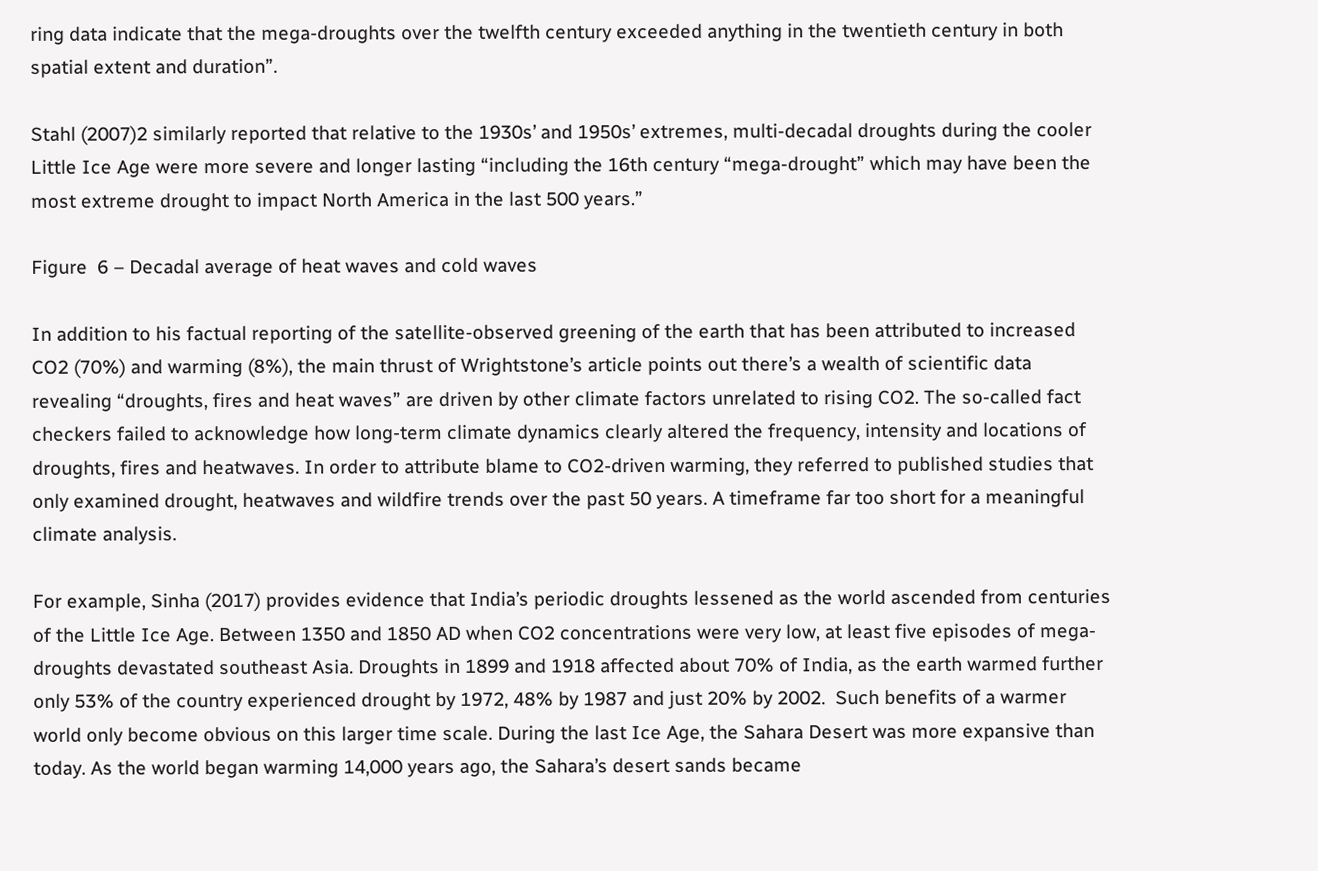ring data indicate that the mega-droughts over the twelfth century exceeded anything in the twentieth century in both spatial extent and duration”.

Stahl (2007)2 similarly reported that relative to the 1930s’ and 1950s’ extremes, multi-decadal droughts during the cooler Little Ice Age were more severe and longer lasting “including the 16th century “mega-drought” which may have been the most extreme drought to impact North America in the last 500 years.”

Figure  6 – Decadal average of heat waves and cold waves

In addition to his factual reporting of the satellite-observed greening of the earth that has been attributed to increased CO2 (70%) and warming (8%), the main thrust of Wrightstone’s article points out there’s a wealth of scientific data revealing “droughts, fires and heat waves” are driven by other climate factors unrelated to rising CO2. The so-called fact checkers failed to acknowledge how long-term climate dynamics clearly altered the frequency, intensity and locations of droughts, fires and heatwaves. In order to attribute blame to CO2-driven warming, they referred to published studies that only examined drought, heatwaves and wildfire trends over the past 50 years. A timeframe far too short for a meaningful climate analysis.

For example, Sinha (2017) provides evidence that India’s periodic droughts lessened as the world ascended from centuries of the Little Ice Age. Between 1350 and 1850 AD when CO2 concentrations were very low, at least five episodes of mega-droughts devastated southeast Asia. Droughts in 1899 and 1918 affected about 70% of India, as the earth warmed further only 53% of the country experienced drought by 1972, 48% by 1987 and just 20% by 2002.  Such benefits of a warmer world only become obvious on this larger time scale. During the last Ice Age, the Sahara Desert was more expansive than today. As the world began warming 14,000 years ago, the Sahara’s desert sands became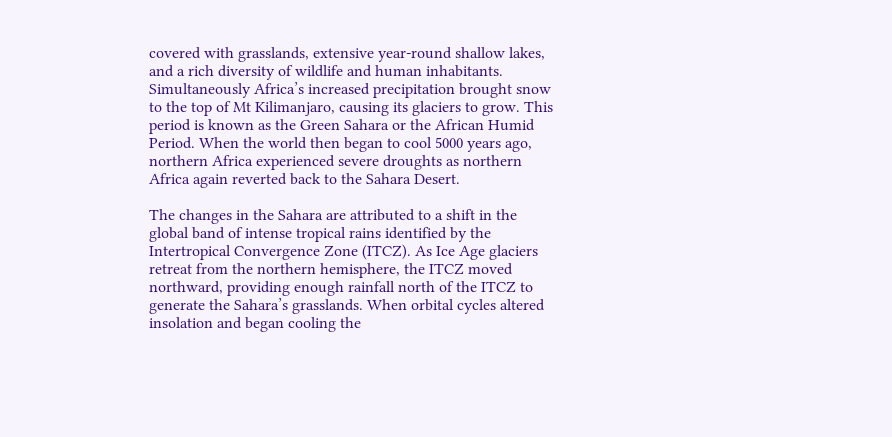covered with grasslands, extensive year-round shallow lakes, and a rich diversity of wildlife and human inhabitants. Simultaneously Africa’s increased precipitation brought snow to the top of Mt Kilimanjaro, causing its glaciers to grow. This period is known as the Green Sahara or the African Humid Period. When the world then began to cool 5000 years ago, northern Africa experienced severe droughts as northern Africa again reverted back to the Sahara Desert.

The changes in the Sahara are attributed to a shift in the global band of intense tropical rains identified by the Intertropical Convergence Zone (ITCZ). As Ice Age glaciers retreat from the northern hemisphere, the ITCZ moved northward, providing enough rainfall north of the ITCZ to generate the Sahara’s grasslands. When orbital cycles altered insolation and began cooling the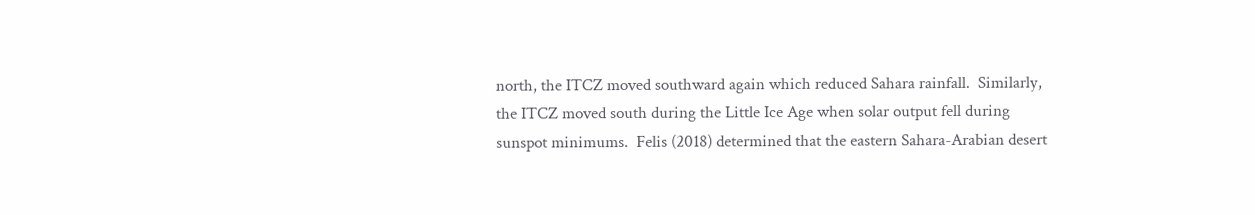north, the ITCZ moved southward again which reduced Sahara rainfall.  Similarly, the ITCZ moved south during the Little Ice Age when solar output fell during sunspot minimums.  Felis (2018) determined that the eastern Sahara-Arabian desert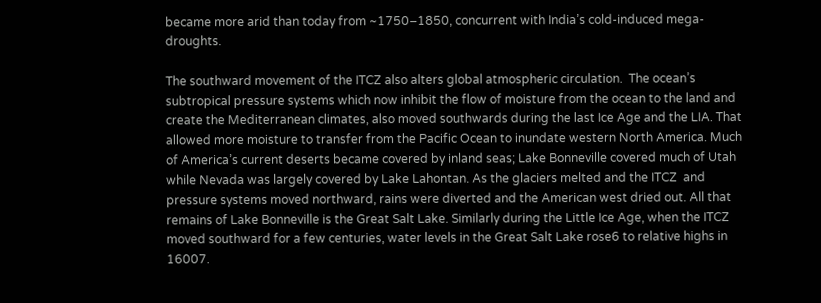became more arid than today from ~1750–1850, concurrent with India’s cold-induced mega-droughts.

The southward movement of the ITCZ also alters global atmospheric circulation.  The ocean’s subtropical pressure systems which now inhibit the flow of moisture from the ocean to the land and create the Mediterranean climates, also moved southwards during the last Ice Age and the LIA. That allowed more moisture to transfer from the Pacific Ocean to inundate western North America. Much of America’s current deserts became covered by inland seas; Lake Bonneville covered much of Utah while Nevada was largely covered by Lake Lahontan. As the glaciers melted and the ITCZ  and pressure systems moved northward, rains were diverted and the American west dried out. All that remains of Lake Bonneville is the Great Salt Lake. Similarly during the Little Ice Age, when the ITCZ moved southward for a few centuries, water levels in the Great Salt Lake rose6 to relative highs in 16007.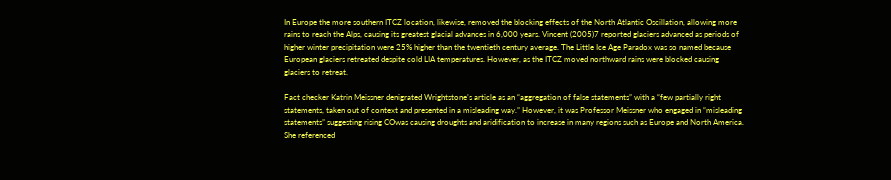In Europe the more southern ITCZ location, likewise, removed the blocking effects of the North Atlantic Oscillation, allowing more rains to reach the Alps, causing its greatest glacial advances in 6,000 years. Vincent (2005)7 reported glaciers advanced as periods of higher winter precipitation were 25% higher than the twentieth century average. The Little Ice Age Paradox was so named because European glaciers retreated despite cold LIA temperatures. However, as the ITCZ moved northward rains were blocked causing glaciers to retreat.

Fact checker Katrin Meissner denigrated Wrightstone’s article as an “aggregation of false statements” with a “few partially right statements, taken out of context and presented in a misleading way.” However, it was Professor Meissner who engaged in “misleading statements” suggesting rising COwas causing droughts and aridification to increase in many regions such as Europe and North America. She referenced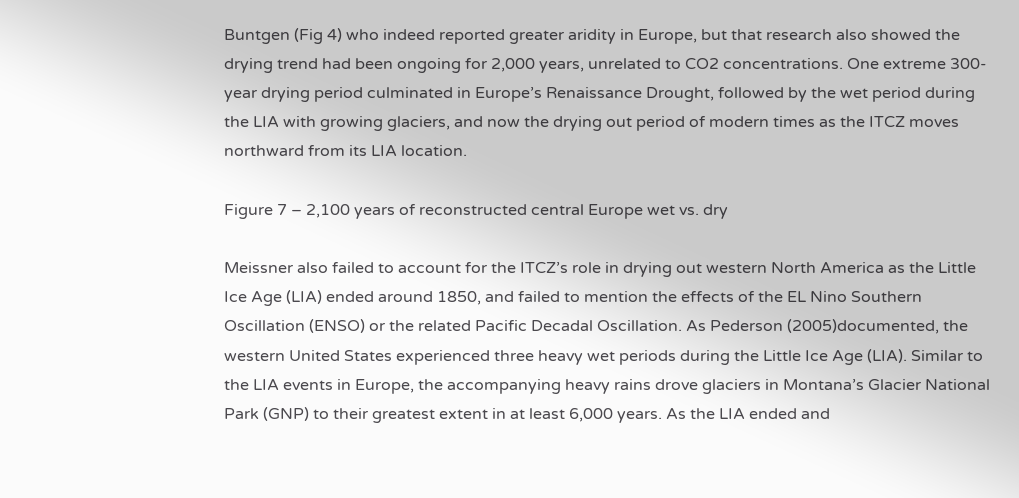Buntgen (Fig 4) who indeed reported greater aridity in Europe, but that research also showed the drying trend had been ongoing for 2,000 years, unrelated to CO2 concentrations. One extreme 300-year drying period culminated in Europe’s Renaissance Drought, followed by the wet period during the LIA with growing glaciers, and now the drying out period of modern times as the ITCZ moves northward from its LIA location.

Figure 7 – 2,100 years of reconstructed central Europe wet vs. dry

Meissner also failed to account for the ITCZ’s role in drying out western North America as the Little Ice Age (LIA) ended around 1850, and failed to mention the effects of the EL Nino Southern Oscillation (ENSO) or the related Pacific Decadal Oscillation. As Pederson (2005)documented, the western United States experienced three heavy wet periods during the Little Ice Age (LIA). Similar to the LIA events in Europe, the accompanying heavy rains drove glaciers in Montana’s Glacier National Park (GNP) to their greatest extent in at least 6,000 years. As the LIA ended and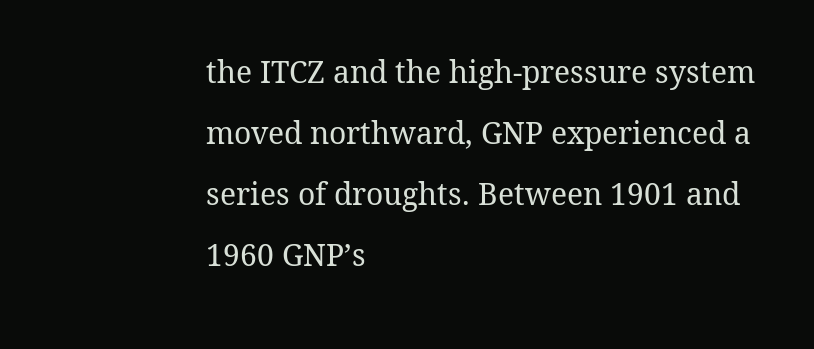the ITCZ and the high-pressure system moved northward, GNP experienced a series of droughts. Between 1901 and 1960 GNP’s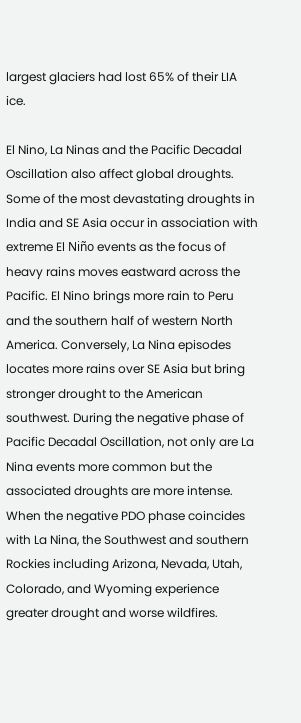largest glaciers had lost 65% of their LIA ice.

El Nino, La Ninas and the Pacific Decadal Oscillation also affect global droughts. Some of the most devastating droughts in India and SE Asia occur in association with extreme El Niño events as the focus of heavy rains moves eastward across the Pacific. El Nino brings more rain to Peru and the southern half of western North America. Conversely, La Nina episodes locates more rains over SE Asia but bring stronger drought to the American southwest. During the negative phase of Pacific Decadal Oscillation, not only are La Nina events more common but the associated droughts are more intense. When the negative PDO phase coincides with La Nina, the Southwest and southern Rockies including Arizona, Nevada, Utah, Colorado, and Wyoming experience greater drought and worse wildfires.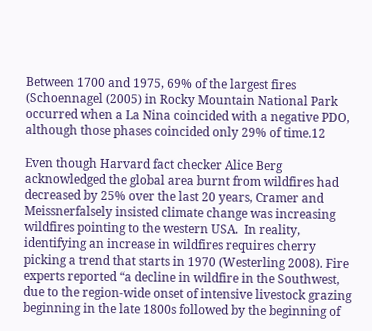Between 1700 and 1975, 69% of the largest fires (Schoennagel (2005) in Rocky Mountain National Park occurred when a La Nina coincided with a negative PDO, although those phases coincided only 29% of time.12

Even though Harvard fact checker Alice Berg acknowledged the global area burnt from wildfires had decreased by 25% over the last 20 years, Cramer and Meissnerfalsely insisted climate change was increasing wildfires pointing to the western USA.  In reality, identifying an increase in wildfires requires cherry picking a trend that starts in 1970 (Westerling 2008). Fire experts reported “a decline in wildfire in the Southwest, due to the region-wide onset of intensive livestock grazing beginning in the late 1800s followed by the beginning of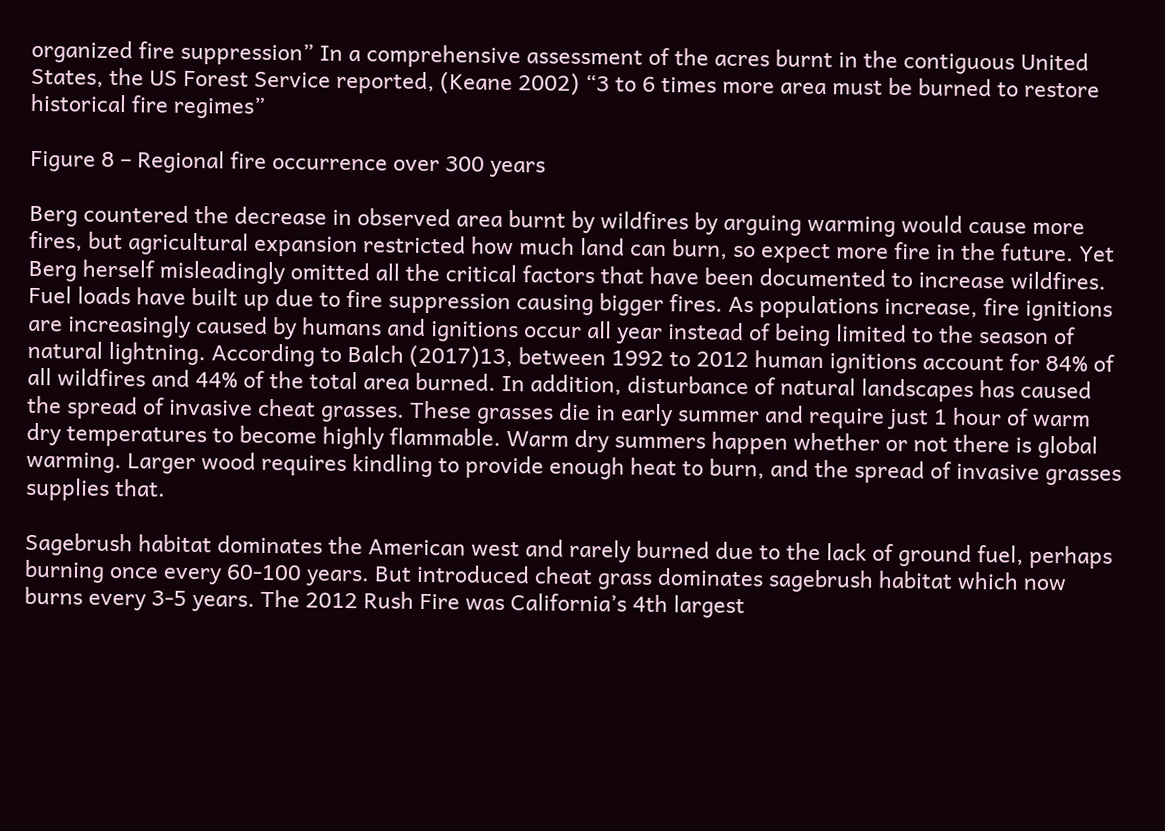organized fire suppression” In a comprehensive assessment of the acres burnt in the contiguous United States, the US Forest Service reported, (Keane 2002) “3 to 6 times more area must be burned to restore historical fire regimes”

Figure 8 – Regional fire occurrence over 300 years

Berg countered the decrease in observed area burnt by wildfires by arguing warming would cause more fires, but agricultural expansion restricted how much land can burn, so expect more fire in the future. Yet Berg herself misleadingly omitted all the critical factors that have been documented to increase wildfires. Fuel loads have built up due to fire suppression causing bigger fires. As populations increase, fire ignitions are increasingly caused by humans and ignitions occur all year instead of being limited to the season of natural lightning. According to Balch (2017)13, between 1992 to 2012 human ignitions account for 84% of all wildfires and 44% of the total area burned. In addition, disturbance of natural landscapes has caused the spread of invasive cheat grasses. These grasses die in early summer and require just 1 hour of warm dry temperatures to become highly flammable. Warm dry summers happen whether or not there is global warming. Larger wood requires kindling to provide enough heat to burn, and the spread of invasive grasses supplies that.

Sagebrush habitat dominates the American west and rarely burned due to the lack of ground fuel, perhaps burning once every 60-100 years. But introduced cheat grass dominates sagebrush habitat which now burns every 3-5 years. The 2012 Rush Fire was California’s 4th largest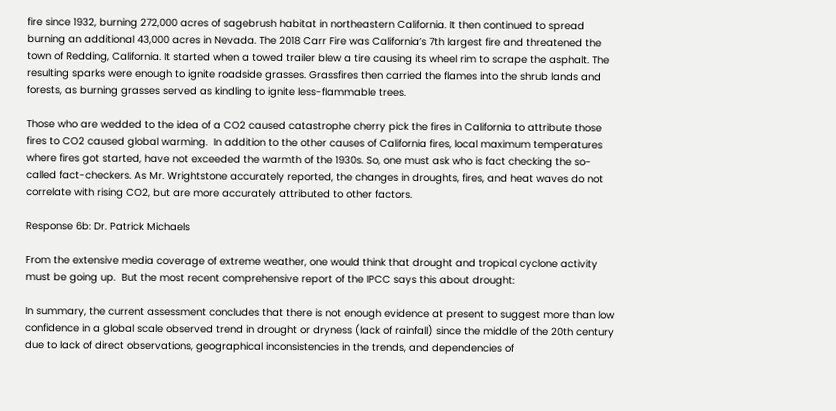fire since 1932, burning 272,000 acres of sagebrush habitat in northeastern California. It then continued to spread burning an additional 43,000 acres in Nevada. The 2018 Carr Fire was California’s 7th largest fire and threatened the town of Redding, California. It started when a towed trailer blew a tire causing its wheel rim to scrape the asphalt. The resulting sparks were enough to ignite roadside grasses. Grassfires then carried the flames into the shrub lands and forests, as burning grasses served as kindling to ignite less-flammable trees.

Those who are wedded to the idea of a CO2 caused catastrophe cherry pick the fires in California to attribute those fires to CO2 caused global warming.  In addition to the other causes of California fires, local maximum temperatures where fires got started, have not exceeded the warmth of the 1930s. So, one must ask who is fact checking the so-called fact-checkers. As Mr. Wrightstone accurately reported, the changes in droughts, fires, and heat waves do not correlate with rising CO2, but are more accurately attributed to other factors.

Response 6b: Dr. Patrick Michaels

From the extensive media coverage of extreme weather, one would think that drought and tropical cyclone activity must be going up.  But the most recent comprehensive report of the IPCC says this about drought:

In summary, the current assessment concludes that there is not enough evidence at present to suggest more than low confidence in a global scale observed trend in drought or dryness (lack of rainfall) since the middle of the 20th century due to lack of direct observations, geographical inconsistencies in the trends, and dependencies of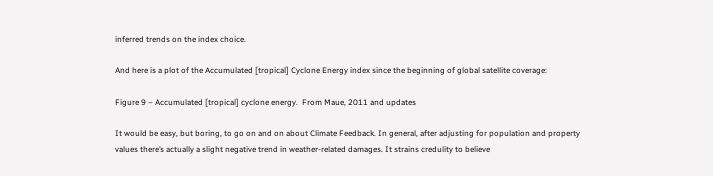inferred trends on the index choice.

And here is a plot of the Accumulated [tropical] Cyclone Energy index since the beginning of global satellite coverage:

Figure 9 – Accumulated [tropical] cyclone energy.  From Maue, 2011 and updates

It would be easy, but boring, to go on and on about Climate Feedback. In general, after adjusting for population and property values there’s actually a slight negative trend in weather-related damages. It strains credulity to believe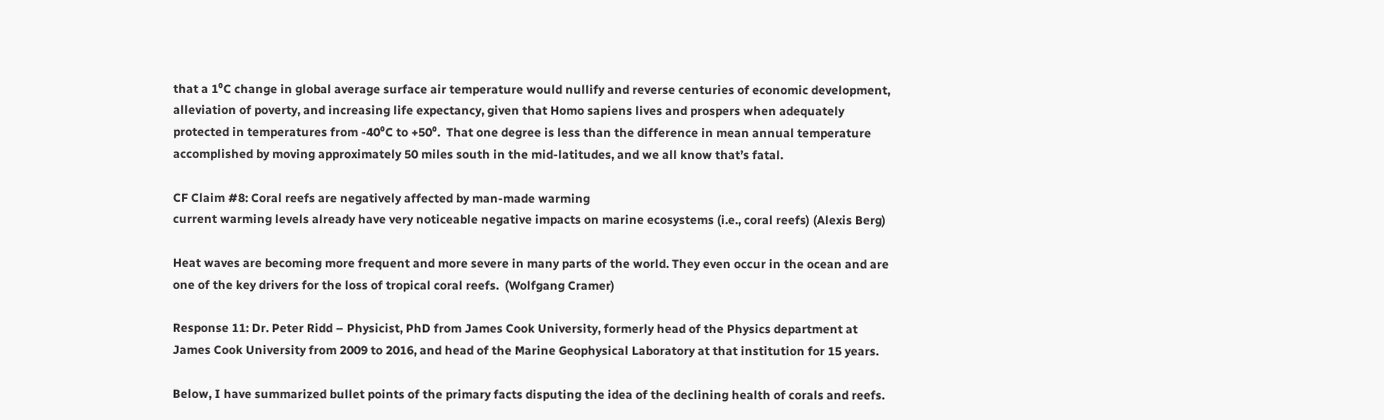that a 1⁰C change in global average surface air temperature would nullify and reverse centuries of economic development, alleviation of poverty, and increasing life expectancy, given that Homo sapiens lives and prospers when adequately protected in temperatures from -40⁰C to +50⁰.  That one degree is less than the difference in mean annual temperature accomplished by moving approximately 50 miles south in the mid-latitudes, and we all know that’s fatal.

CF Claim #8: Coral reefs are negatively affected by man-made warming
current warming levels already have very noticeable negative impacts on marine ecosystems (i.e., coral reefs) (Alexis Berg)

Heat waves are becoming more frequent and more severe in many parts of the world. They even occur in the ocean and are one of the key drivers for the loss of tropical coral reefs.  (Wolfgang Cramer)

Response 11: Dr. Peter Ridd – Physicist, PhD from James Cook University, formerly head of the Physics department at James Cook University from 2009 to 2016, and head of the Marine Geophysical Laboratory at that institution for 15 years.

Below, I have summarized bullet points of the primary facts disputing the idea of the declining health of corals and reefs.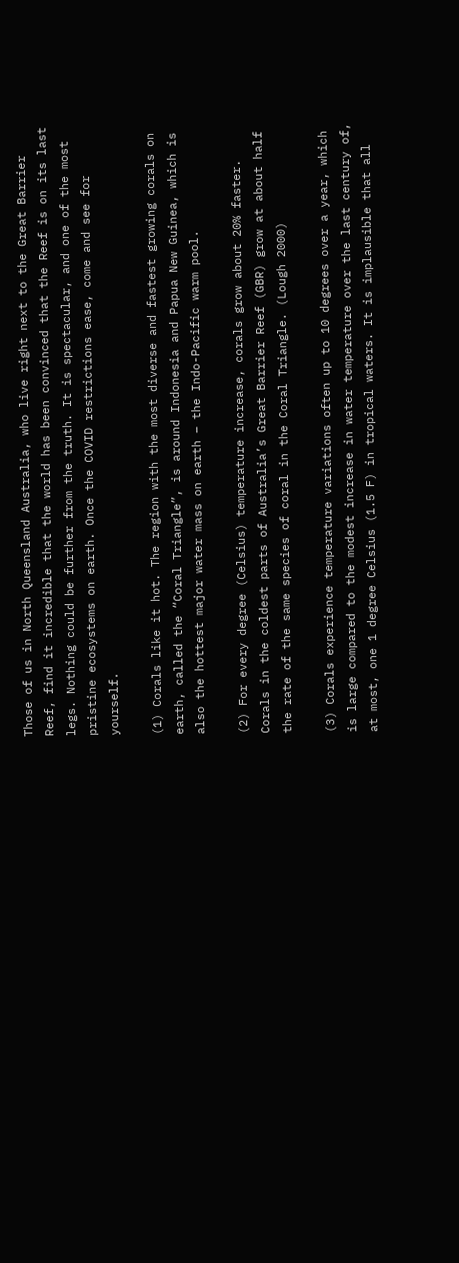Those of us in North Queensland Australia, who live right next to the Great Barrier Reef, find it incredible that the world has been convinced that the Reef is on its last legs. Nothing could be further from the truth. It is spectacular, and one of the most pristine ecosystems on earth. Once the COVID restrictions ease, come and see for yourself.

(1) Corals like it hot. The region with the most diverse and fastest growing corals on earth, called the “Coral Triangle”, is around Indonesia and Papua New Guinea, which is also the hottest major water mass on earth – the Indo-Pacific warm pool.

(2) For every degree (Celsius) temperature increase, corals grow about 20% faster. Corals in the coldest parts of Australia’s Great Barrier Reef (GBR) grow at about half the rate of the same species of coral in the Coral Triangle. (Lough 2000)

(3) Corals experience temperature variations often up to 10 degrees over a year, which is large compared to the modest increase in water temperature over the last century of, at most, one 1 degree Celsius (1.5 F) in tropical waters. It is implausible that all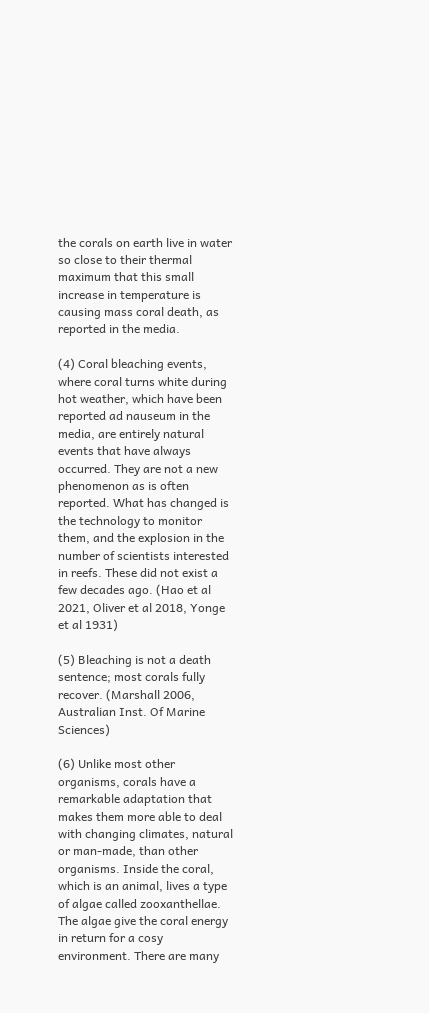the corals on earth live in water so close to their thermal maximum that this small increase in temperature is causing mass coral death, as reported in the media.

(4) Coral bleaching events, where coral turns white during hot weather, which have been reported ad nauseum in the media, are entirely natural events that have always occurred. They are not a new phenomenon as is often reported. What has changed is the technology to monitor them, and the explosion in the number of scientists interested in reefs. These did not exist a few decades ago. (Hao et al 2021, Oliver et al 2018, Yonge et al 1931)

(5) Bleaching is not a death sentence; most corals fully recover. (Marshall 2006, Australian Inst. Of Marine Sciences)

(6) Unlike most other organisms, corals have a remarkable adaptation that makes them more able to deal with changing climates, natural or man-made, than other organisms. Inside the coral, which is an animal, lives a type of algae called zooxanthellae. The algae give the coral energy in return for a cosy environment. There are many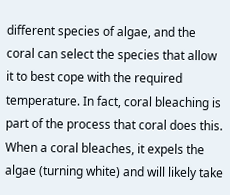different species of algae, and the coral can select the species that allow it to best cope with the required temperature. In fact, coral bleaching is part of the process that coral does this. When a coral bleaches, it expels the algae (turning white) and will likely take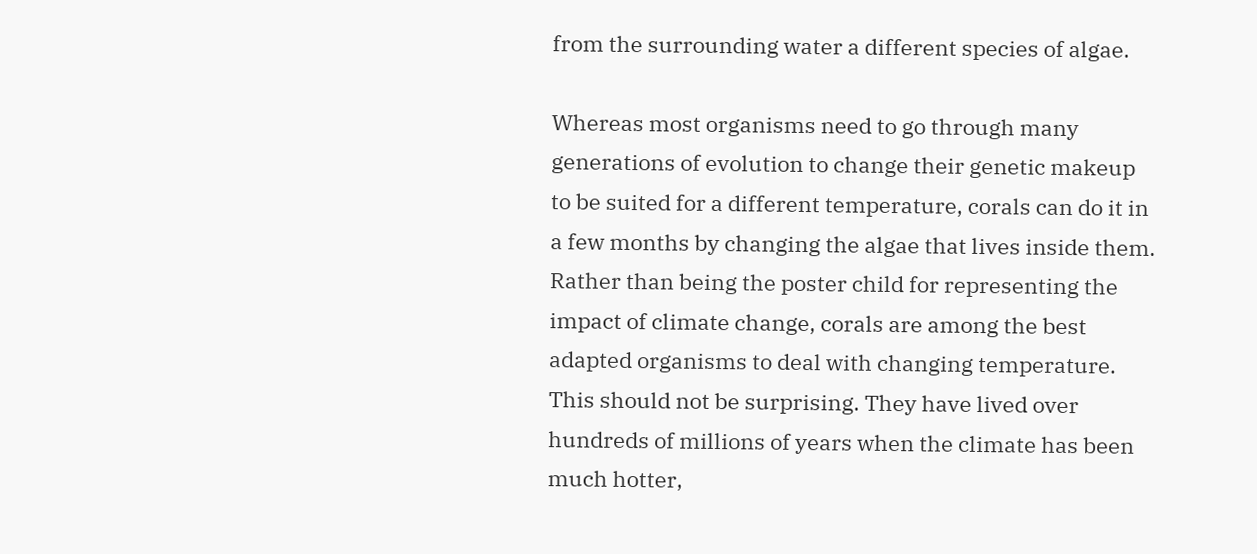from the surrounding water a different species of algae.

Whereas most organisms need to go through many generations of evolution to change their genetic makeup to be suited for a different temperature, corals can do it in a few months by changing the algae that lives inside them. Rather than being the poster child for representing the impact of climate change, corals are among the best adapted organisms to deal with changing temperature. This should not be surprising. They have lived over hundreds of millions of years when the climate has been much hotter,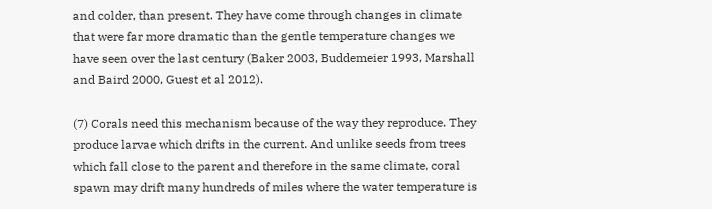and colder, than present. They have come through changes in climate that were far more dramatic than the gentle temperature changes we have seen over the last century (Baker 2003, Buddemeier 1993, Marshall and Baird 2000, Guest et al 2012).

(7) Corals need this mechanism because of the way they reproduce. They produce larvae which drifts in the current. And unlike seeds from trees which fall close to the parent and therefore in the same climate, coral spawn may drift many hundreds of miles where the water temperature is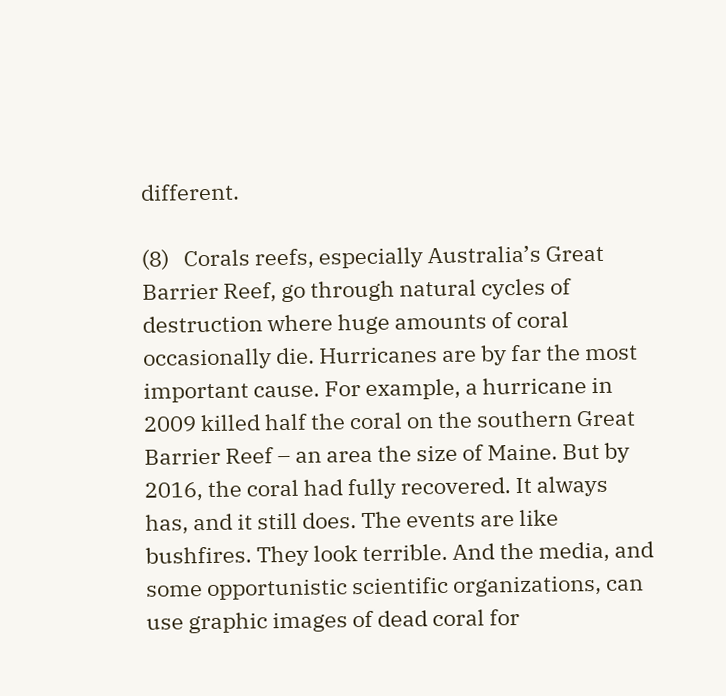different.

(8)   Corals reefs, especially Australia’s Great Barrier Reef, go through natural cycles of destruction where huge amounts of coral occasionally die. Hurricanes are by far the most important cause. For example, a hurricane in 2009 killed half the coral on the southern Great Barrier Reef – an area the size of Maine. But by 2016, the coral had fully recovered. It always has, and it still does. The events are like bushfires. They look terrible. And the media, and some opportunistic scientific organizations, can use graphic images of dead coral for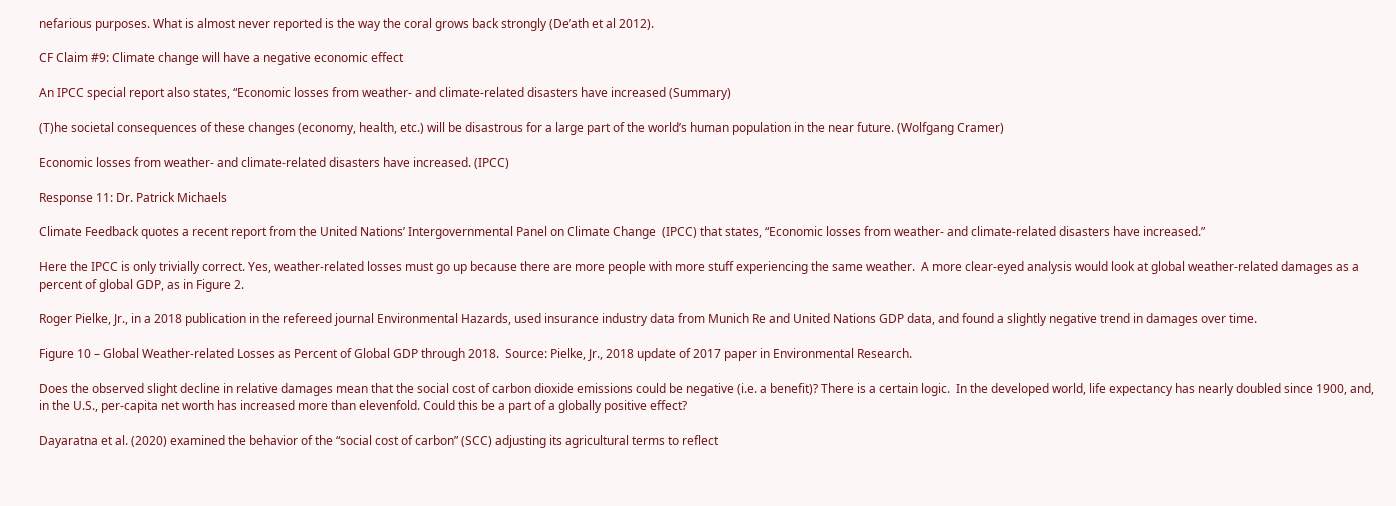nefarious purposes. What is almost never reported is the way the coral grows back strongly (De’ath et al 2012).

CF Claim #9: Climate change will have a negative economic effect

An IPCC special report also states, “Economic losses from weather- and climate-related disasters have increased (Summary)

(T)he societal consequences of these changes (economy, health, etc.) will be disastrous for a large part of the world’s human population in the near future. (Wolfgang Cramer)

Economic losses from weather- and climate-related disasters have increased. (IPCC)

Response 11: Dr. Patrick Michaels

Climate Feedback quotes a recent report from the United Nations’ Intergovernmental Panel on Climate Change  (IPCC) that states, “Economic losses from weather- and climate-related disasters have increased.”

Here the IPCC is only trivially correct. Yes, weather-related losses must go up because there are more people with more stuff experiencing the same weather.  A more clear-eyed analysis would look at global weather-related damages as a percent of global GDP, as in Figure 2.

Roger Pielke, Jr., in a 2018 publication in the refereed journal Environmental Hazards, used insurance industry data from Munich Re and United Nations GDP data, and found a slightly negative trend in damages over time.

Figure 10 – Global Weather-related Losses as Percent of Global GDP through 2018.  Source: Pielke, Jr., 2018 update of 2017 paper in Environmental Research.

Does the observed slight decline in relative damages mean that the social cost of carbon dioxide emissions could be negative (i.e. a benefit)? There is a certain logic.  In the developed world, life expectancy has nearly doubled since 1900, and, in the U.S., per-capita net worth has increased more than elevenfold. Could this be a part of a globally positive effect?

Dayaratna et al. (2020) examined the behavior of the “social cost of carbon” (SCC) adjusting its agricultural terms to reflect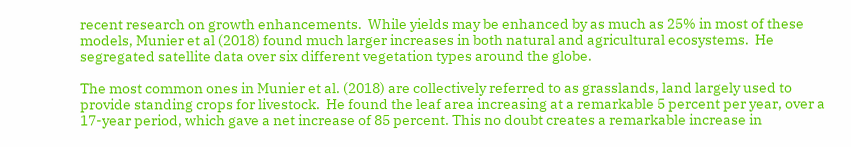recent research on growth enhancements.  While yields may be enhanced by as much as 25% in most of these models, Munier et al (2018) found much larger increases in both natural and agricultural ecosystems.  He segregated satellite data over six different vegetation types around the globe.

The most common ones in Munier et al. (2018) are collectively referred to as grasslands, land largely used to provide standing crops for livestock.  He found the leaf area increasing at a remarkable 5 percent per year, over a 17-year period, which gave a net increase of 85 percent. This no doubt creates a remarkable increase in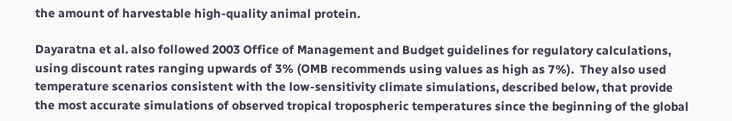the amount of harvestable high-quality animal protein.

Dayaratna et al. also followed 2003 Office of Management and Budget guidelines for regulatory calculations, using discount rates ranging upwards of 3% (OMB recommends using values as high as 7%).  They also used temperature scenarios consistent with the low-sensitivity climate simulations, described below, that provide the most accurate simulations of observed tropical tropospheric temperatures since the beginning of the global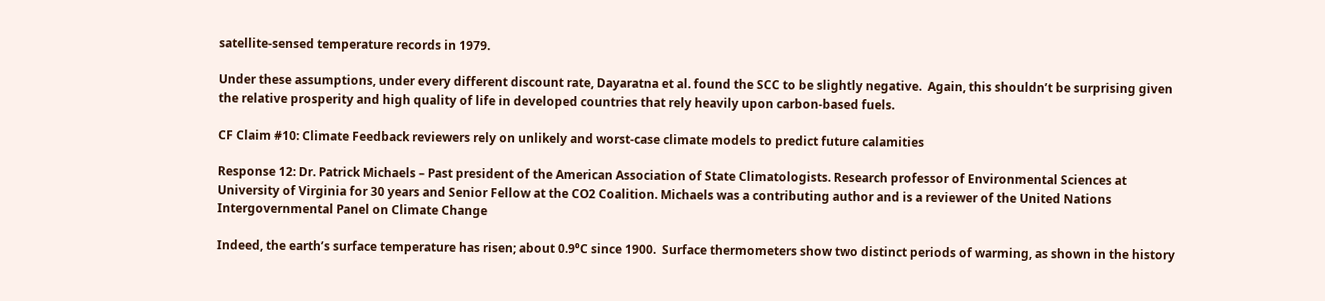satellite-sensed temperature records in 1979.

Under these assumptions, under every different discount rate, Dayaratna et al. found the SCC to be slightly negative.  Again, this shouldn’t be surprising given the relative prosperity and high quality of life in developed countries that rely heavily upon carbon-based fuels.

CF Claim #10: Climate Feedback reviewers rely on unlikely and worst-case climate models to predict future calamities

Response 12: Dr. Patrick Michaels – Past president of the American Association of State Climatologists. Research professor of Environmental Sciences at University of Virginia for 30 years and Senior Fellow at the CO2 Coalition. Michaels was a contributing author and is a reviewer of the United Nations Intergovernmental Panel on Climate Change

Indeed, the earth’s surface temperature has risen; about 0.9⁰C since 1900.  Surface thermometers show two distinct periods of warming, as shown in the history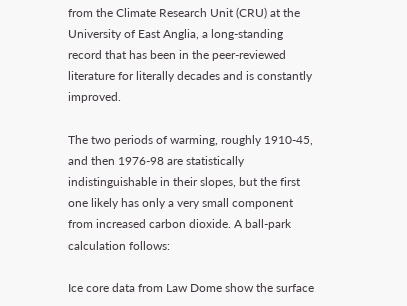from the Climate Research Unit (CRU) at the University of East Anglia, a long-standing record that has been in the peer-reviewed literature for literally decades and is constantly improved.

The two periods of warming, roughly 1910-45, and then 1976-98 are statistically indistinguishable in their slopes, but the first one likely has only a very small component from increased carbon dioxide. A ball-park calculation follows:

Ice core data from Law Dome show the surface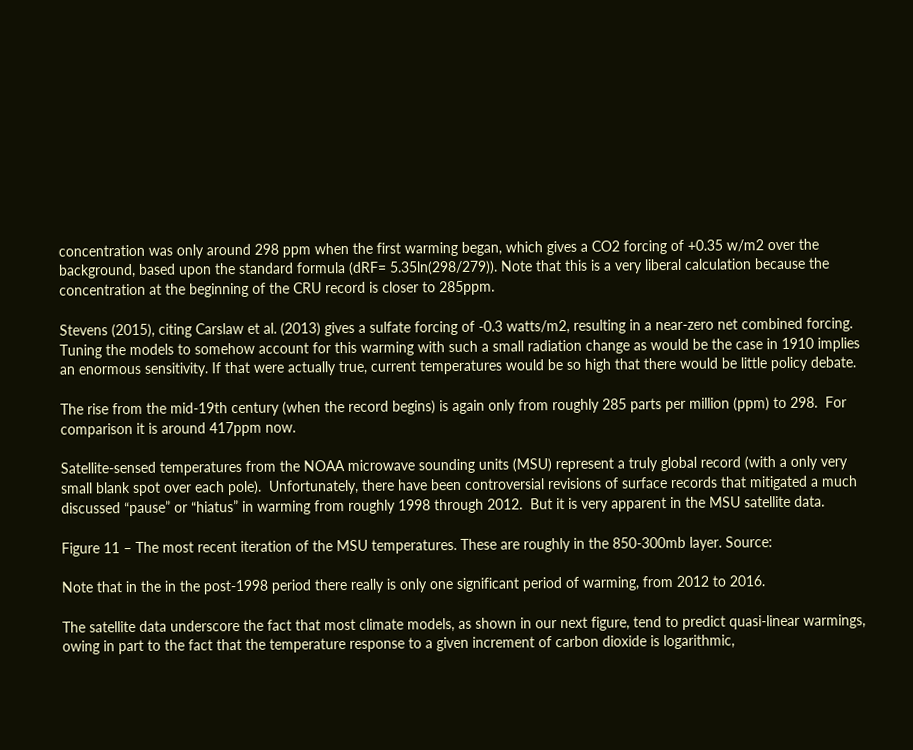concentration was only around 298 ppm when the first warming began, which gives a CO2 forcing of +0.35 w/m2 over the background, based upon the standard formula (dRF= 5.35ln(298/279)). Note that this is a very liberal calculation because the concentration at the beginning of the CRU record is closer to 285ppm.

Stevens (2015), citing Carslaw et al. (2013) gives a sulfate forcing of -0.3 watts/m2, resulting in a near-zero net combined forcing. Tuning the models to somehow account for this warming with such a small radiation change as would be the case in 1910 implies an enormous sensitivity. If that were actually true, current temperatures would be so high that there would be little policy debate.

The rise from the mid-19th century (when the record begins) is again only from roughly 285 parts per million (ppm) to 298.  For comparison it is around 417ppm now.

Satellite-sensed temperatures from the NOAA microwave sounding units (MSU) represent a truly global record (with a only very small blank spot over each pole).  Unfortunately, there have been controversial revisions of surface records that mitigated a much discussed “pause” or “hiatus” in warming from roughly 1998 through 2012.  But it is very apparent in the MSU satellite data.

Figure 11 – The most recent iteration of the MSU temperatures. These are roughly in the 850-300mb layer. Source:

Note that in the in the post-1998 period there really is only one significant period of warming, from 2012 to 2016.

The satellite data underscore the fact that most climate models, as shown in our next figure, tend to predict quasi-linear warmings, owing in part to the fact that the temperature response to a given increment of carbon dioxide is logarithmic,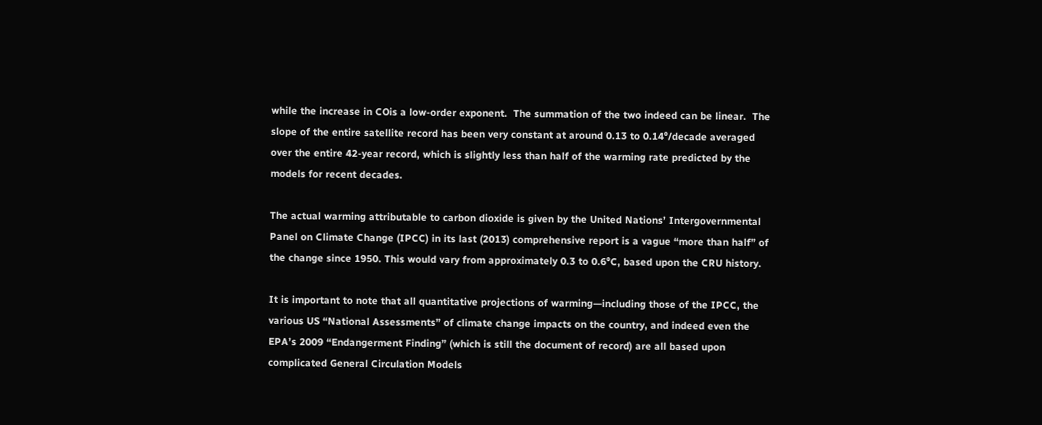while the increase in COis a low-order exponent.  The summation of the two indeed can be linear.  The slope of the entire satellite record has been very constant at around 0.13 to 0.14⁰/decade averaged over the entire 42-year record, which is slightly less than half of the warming rate predicted by the models for recent decades.

The actual warming attributable to carbon dioxide is given by the United Nations’ Intergovernmental Panel on Climate Change (IPCC) in its last (2013) comprehensive report is a vague “more than half” of the change since 1950. This would vary from approximately 0.3 to 0.6⁰C, based upon the CRU history.

It is important to note that all quantitative projections of warming—including those of the IPCC, the various US “National Assessments” of climate change impacts on the country, and indeed even the EPA’s 2009 “Endangerment Finding” (which is still the document of record) are all based upon complicated General Circulation Models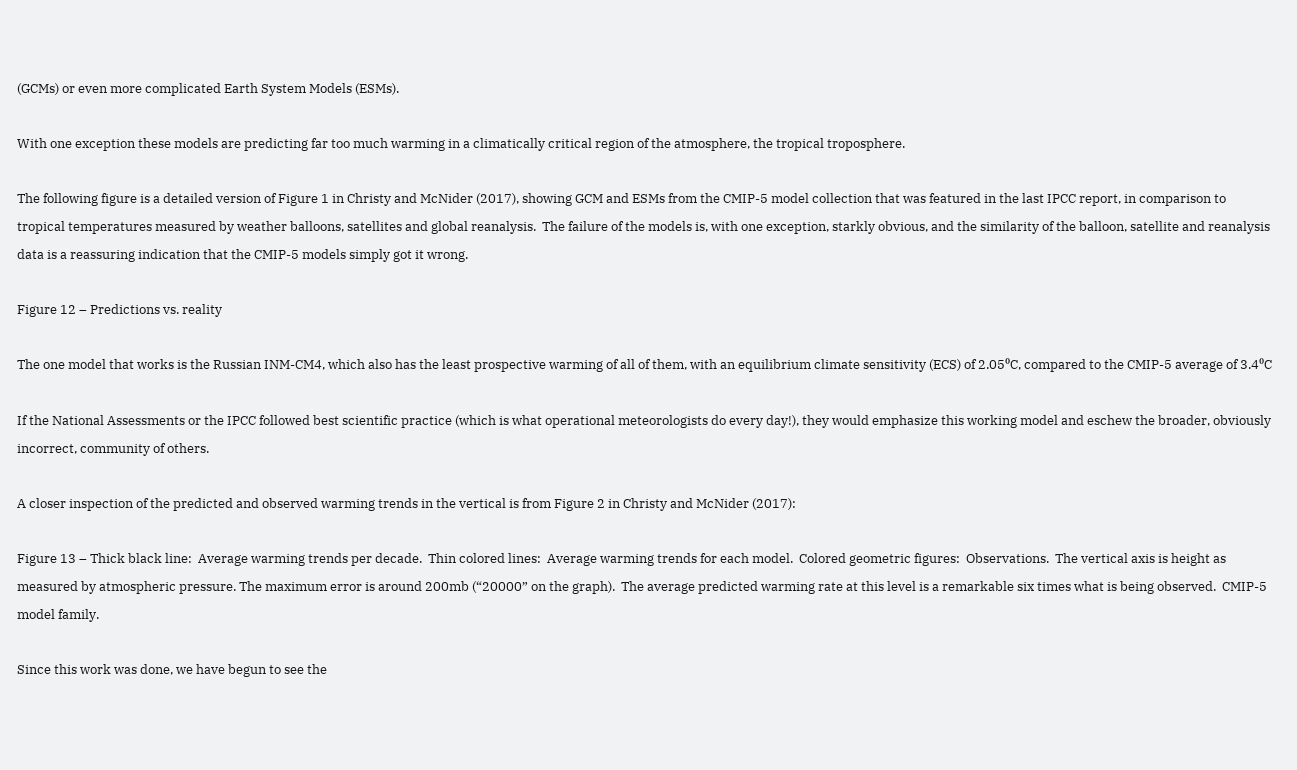(GCMs) or even more complicated Earth System Models (ESMs).

With one exception these models are predicting far too much warming in a climatically critical region of the atmosphere, the tropical troposphere.

The following figure is a detailed version of Figure 1 in Christy and McNider (2017), showing GCM and ESMs from the CMIP-5 model collection that was featured in the last IPCC report, in comparison to tropical temperatures measured by weather balloons, satellites and global reanalysis.  The failure of the models is, with one exception, starkly obvious, and the similarity of the balloon, satellite and reanalysis data is a reassuring indication that the CMIP-5 models simply got it wrong.

Figure 12 – Predictions vs. reality

The one model that works is the Russian INM-CM4, which also has the least prospective warming of all of them, with an equilibrium climate sensitivity (ECS) of 2.05⁰C, compared to the CMIP-5 average of 3.4⁰C

If the National Assessments or the IPCC followed best scientific practice (which is what operational meteorologists do every day!), they would emphasize this working model and eschew the broader, obviously incorrect, community of others.

A closer inspection of the predicted and observed warming trends in the vertical is from Figure 2 in Christy and McNider (2017):

Figure 13 – Thick black line:  Average warming trends per decade.  Thin colored lines:  Average warming trends for each model.  Colored geometric figures:  Observations.  The vertical axis is height as measured by atmospheric pressure. The maximum error is around 200mb (“20000” on the graph).  The average predicted warming rate at this level is a remarkable six times what is being observed.  CMIP-5 model family.

Since this work was done, we have begun to see the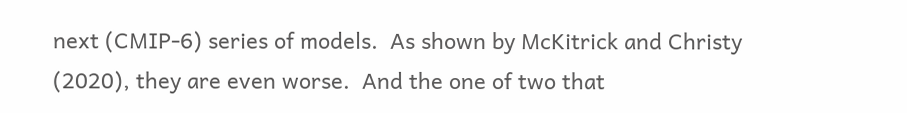next (CMIP-6) series of models.  As shown by McKitrick and Christy (2020), they are even worse.  And the one of two that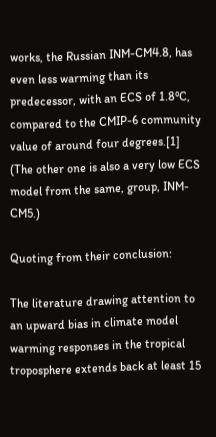works, the Russian INM-CM4.8, has even less warming than its predecessor, with an ECS of 1.8⁰C, compared to the CMIP-6 community value of around four degrees.[1] (The other one is also a very low ECS model from the same, group, INM-CM5.)

Quoting from their conclusion:

The literature drawing attention to an upward bias in climate model warming responses in the tropical troposphere extends back at least 15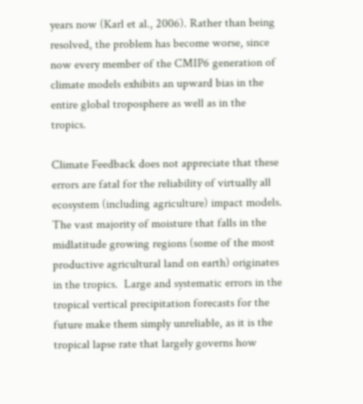years now (Karl et al., 2006). Rather than being resolved, the problem has become worse, since now every member of the CMIP6 generation of climate models exhibits an upward bias in the entire global troposphere as well as in the tropics.

Climate Feedback does not appreciate that these errors are fatal for the reliability of virtually all ecosystem (including agriculture) impact models.  The vast majority of moisture that falls in the midlatitude growing regions (some of the most productive agricultural land on earth) originates in the tropics.  Large and systematic errors in the tropical vertical precipitation forecasts for the future make them simply unreliable, as it is the tropical lapse rate that largely governs how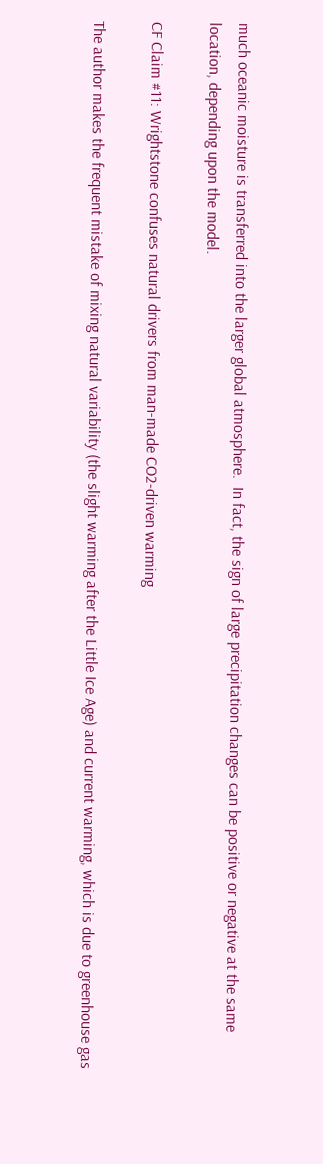much oceanic moisture is transferred into the larger global atmosphere.  In fact, the sign of large precipitation changes can be positive or negative at the same location, depending upon the model.

CF Claim #11: Wrightstone confuses natural drivers from man-made CO2-driven warming

The author makes the frequent mistake of mixing natural variability (the slight warming after the Little Ice Age) and current warming, which is due to greenhouse gas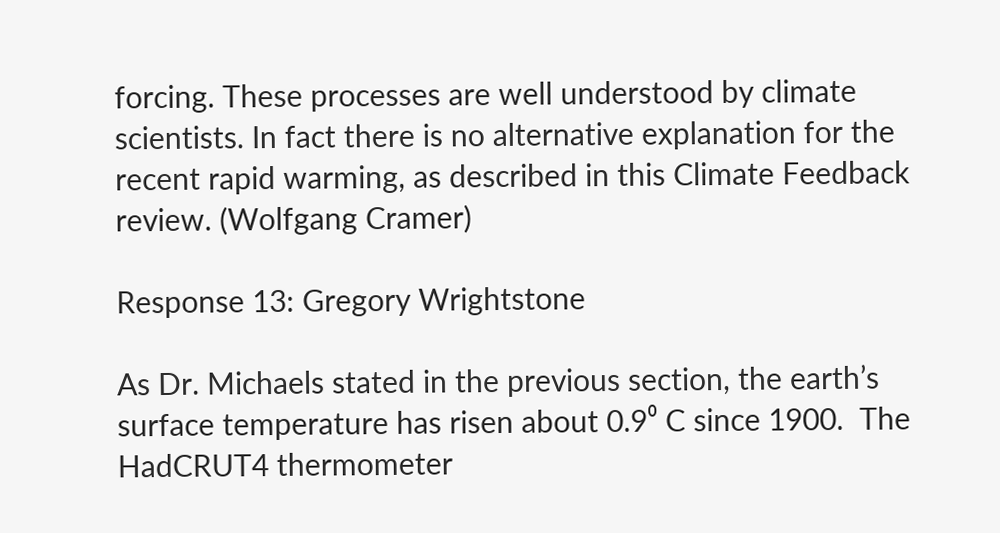forcing. These processes are well understood by climate scientists. In fact there is no alternative explanation for the recent rapid warming, as described in this Climate Feedback review. (Wolfgang Cramer)

Response 13: Gregory Wrightstone

As Dr. Michaels stated in the previous section, the earth’s surface temperature has risen about 0.9⁰ C since 1900.  The HadCRUT4 thermometer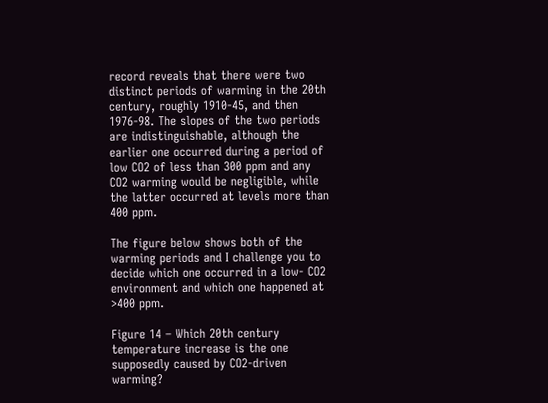record reveals that there were two distinct periods of warming in the 20th century, roughly 1910-45, and then 1976-98. The slopes of the two periods are indistinguishable, although the earlier one occurred during a period of low CO2 of less than 300 ppm and any CO2 warming would be negligible, while the latter occurred at levels more than 400 ppm.

The figure below shows both of the warming periods and I challenge you to decide which one occurred in a low- CO2 environment and which one happened at >400 ppm.

Figure 14 – Which 20th century temperature increase is the one supposedly caused by CO2-driven warming?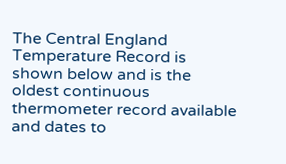The Central England Temperature Record is shown below and is the oldest continuous thermometer record available and dates to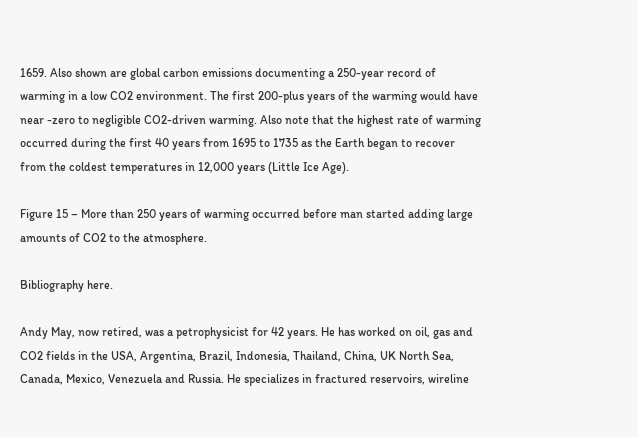1659. Also shown are global carbon emissions documenting a 250-year record of warming in a low CO2 environment. The first 200-plus years of the warming would have near -zero to negligible CO2-driven warming. Also note that the highest rate of warming occurred during the first 40 years from 1695 to 1735 as the Earth began to recover from the coldest temperatures in 12,000 years (Little Ice Age).

Figure 15 – More than 250 years of warming occurred before man started adding large amounts of CO2 to the atmosphere.

Bibliography here.

Andy May, now retired, was a petrophysicist for 42 years. He has worked on oil, gas and CO2 fields in the USA, Argentina, Brazil, Indonesia, Thailand, China, UK North Sea, Canada, Mexico, Venezuela and Russia. He specializes in fractured reservoirs, wireline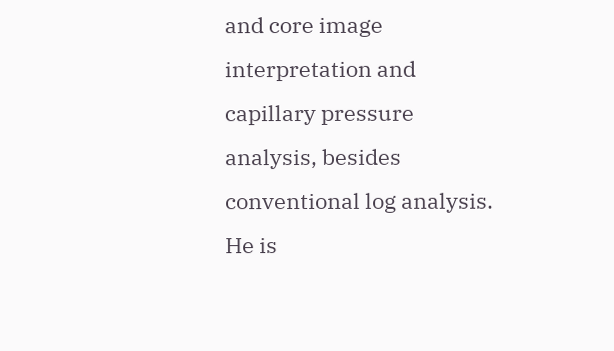and core image interpretation and capillary pressure analysis, besides conventional log analysis. He is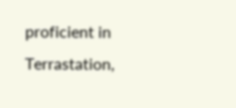proficient in Terrastation,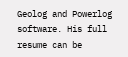Geolog and Powerlog software. His full resume can be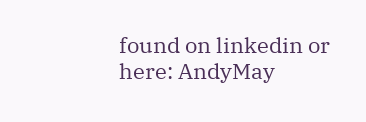found on linkedin or here: AndyMay